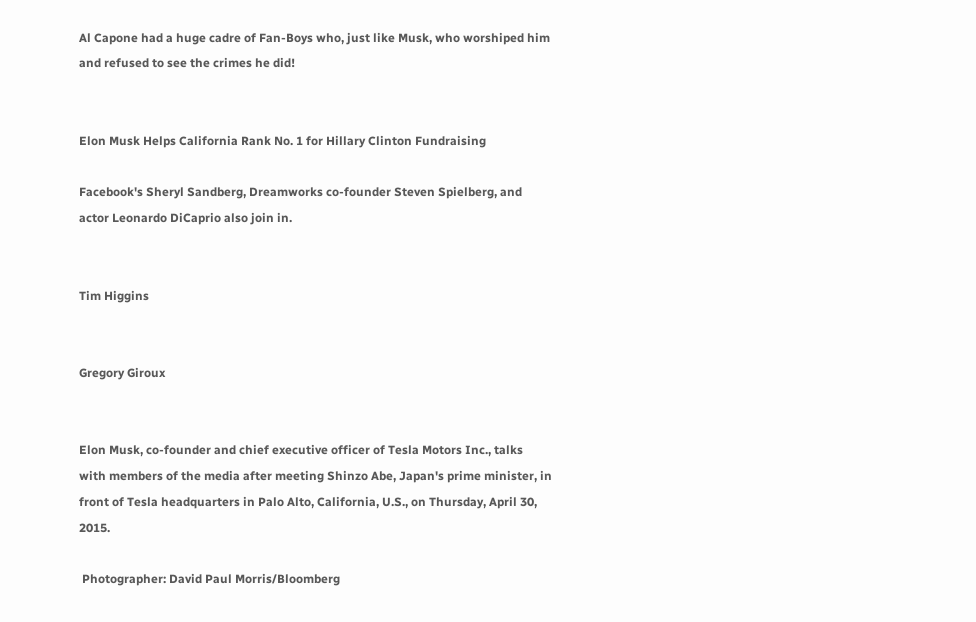Al Capone had a huge cadre of Fan-Boys who, just like Musk, who worshiped him and refused to see the crimes he did!


Elon Musk Helps California Rank No. 1 for Hillary Clinton Fundraising

Facebook's Sheryl Sandberg, Dreamworks co-founder Steven Spielberg, and actor Leonardo DiCaprio also join in.


Tim Higgins


Gregory Giroux


Elon Musk, co-founder and chief executive officer of Tesla Motors Inc., talks with members of the media after meeting Shinzo Abe, Japan's prime minister, in front of Tesla headquarters in Palo Alto, California, U.S., on Thursday, April 30, 2015.

 Photographer: David Paul Morris/Bloomberg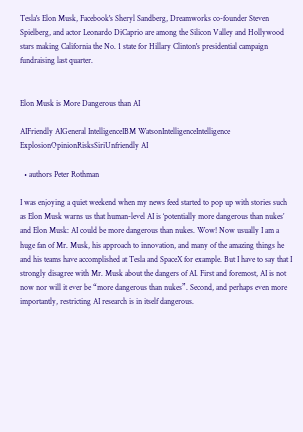Tesla's Elon Musk, Facebook's Sheryl Sandberg, Dreamworks co-founder Steven Spielberg, and actor Leonardo DiCaprio are among the Silicon Valley and Hollywood stars making California the No. 1 state for Hillary Clinton's presidential campaign fundraising last quarter.


Elon Musk is More Dangerous than AI

AIFriendly AIGeneral IntelligenceIBM WatsonIntelligenceIntelligence ExplosionOpinionRisksSiriUnfriendly AI

  • authors Peter Rothman

I was enjoying a quiet weekend when my news feed started to pop up with stories such as Elon Musk warns us that human-level AI is ‘potentially more dangerous than nukes’ and Elon Musk: AI could be more dangerous than nukes. Wow! Now usually I am a huge fan of Mr. Musk, his approach to innovation, and many of the amazing things he and his teams have accomplished at Tesla and SpaceX for example. But I have to say that I strongly disagree with Mr. Musk about the dangers of AI. First and foremost, AI is not now nor will it ever be “more dangerous than nukes”. Second, and perhaps even more importantly, restricting AI research is in itself dangerous.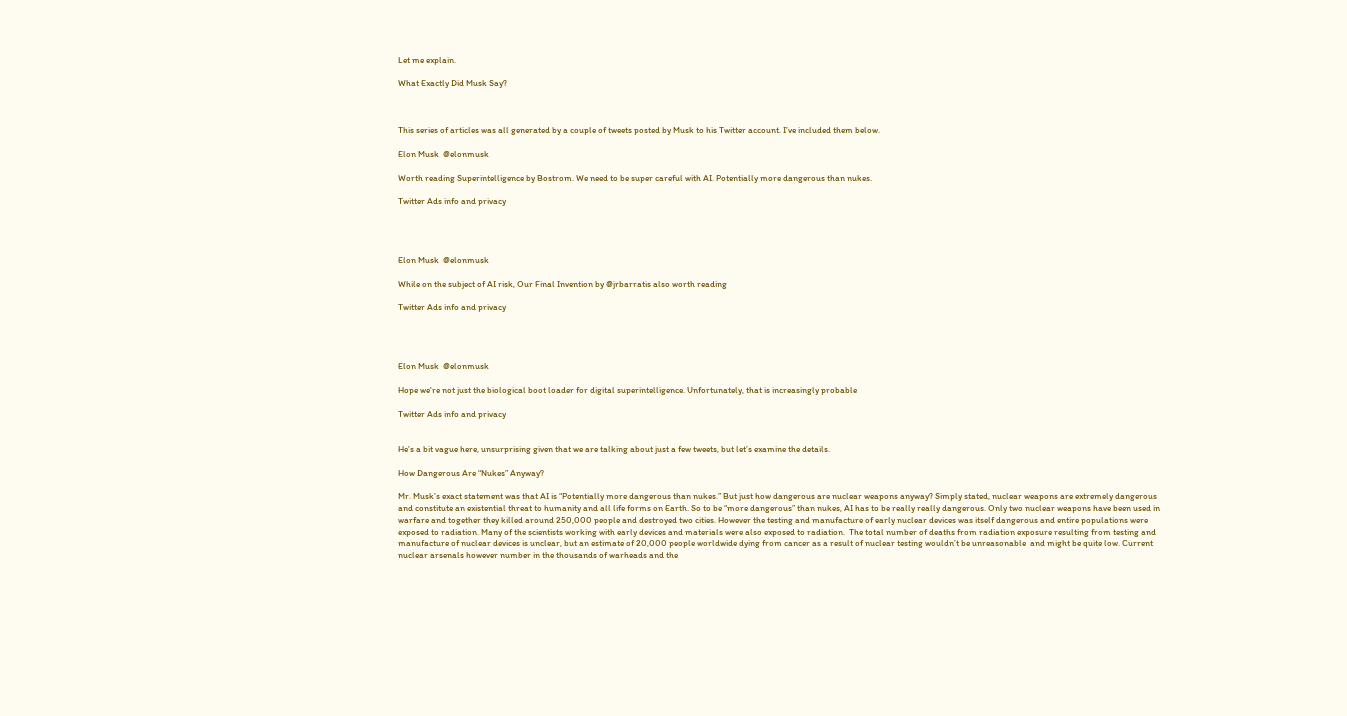Let me explain.

What Exactly Did Musk Say?



This series of articles was all generated by a couple of tweets posted by Musk to his Twitter account. I’ve included them below.

Elon Musk  @elonmusk

Worth reading Superintelligence by Bostrom. We need to be super careful with AI. Potentially more dangerous than nukes.

Twitter Ads info and privacy




Elon Musk  @elonmusk

While on the subject of AI risk, Our Final Invention by @jrbarratis also worth reading

Twitter Ads info and privacy




Elon Musk  @elonmusk

Hope we're not just the biological boot loader for digital superintelligence. Unfortunately, that is increasingly probable

Twitter Ads info and privacy


He’s a bit vague here, unsurprising given that we are talking about just a few tweets, but let’s examine the details.

How Dangerous Are “Nukes” Anyway?

Mr. Musk’s exact statement was that AI is “Potentially more dangerous than nukes.” But just how dangerous are nuclear weapons anyway? Simply stated, nuclear weapons are extremely dangerous and constitute an existential threat to humanity and all life forms on Earth. So to be “more dangerous” than nukes, AI has to be really really dangerous. Only two nuclear weapons have been used in warfare and together they killed around 250,000 people and destroyed two cities. However the testing and manufacture of early nuclear devices was itself dangerous and entire populations were exposed to radiation. Many of the scientists working with early devices and materials were also exposed to radiation.  The total number of deaths from radiation exposure resulting from testing and manufacture of nuclear devices is unclear, but an estimate of 20,000 people worldwide dying from cancer as a result of nuclear testing wouldn’t be unreasonable  and might be quite low. Current nuclear arsenals however number in the thousands of warheads and the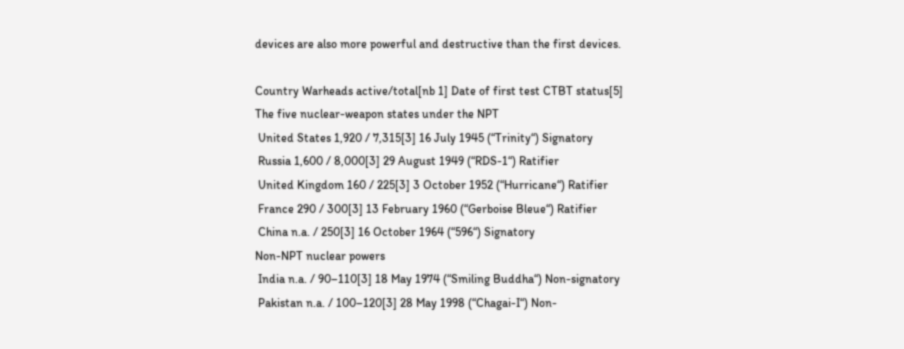devices are also more powerful and destructive than the first devices.

Country Warheads active/total[nb 1] Date of first test CTBT status[5]
The five nuclear-weapon states under the NPT
 United States 1,920 / 7,315[3] 16 July 1945 (“Trinity“) Signatory
 Russia 1,600 / 8,000[3] 29 August 1949 (“RDS-1“) Ratifier
 United Kingdom 160 / 225[3] 3 October 1952 (“Hurricane“) Ratifier
 France 290 / 300[3] 13 February 1960 (“Gerboise Bleue“) Ratifier
 China n.a. / 250[3] 16 October 1964 (“596“) Signatory
Non-NPT nuclear powers
 India n.a. / 90–110[3] 18 May 1974 (“Smiling Buddha“) Non-signatory
 Pakistan n.a. / 100–120[3] 28 May 1998 (“Chagai-I“) Non-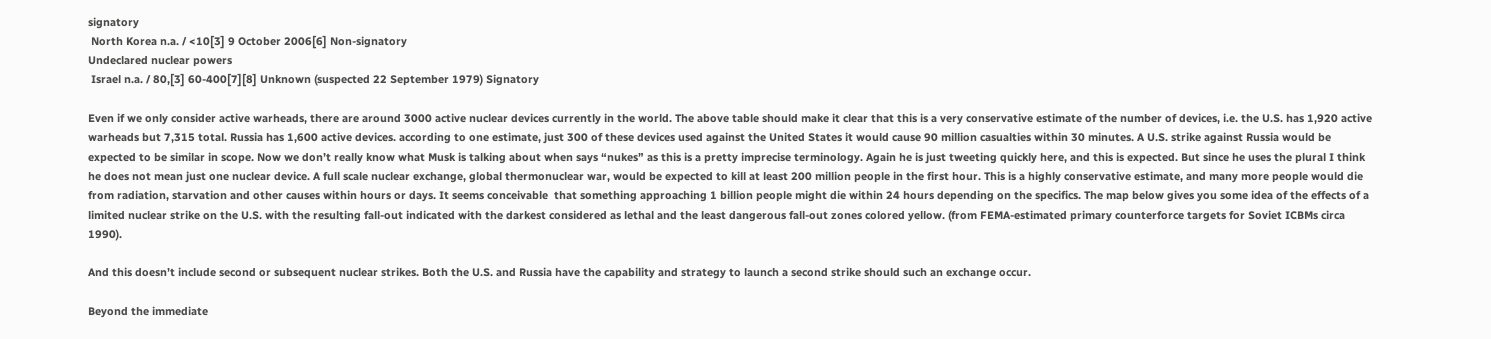signatory
 North Korea n.a. / <10[3] 9 October 2006[6] Non-signatory
Undeclared nuclear powers
 Israel n.a. / 80,[3] 60-400[7][8] Unknown (suspected 22 September 1979) Signatory

Even if we only consider active warheads, there are around 3000 active nuclear devices currently in the world. The above table should make it clear that this is a very conservative estimate of the number of devices, i.e. the U.S. has 1,920 active warheads but 7,315 total. Russia has 1,600 active devices. according to one estimate, just 300 of these devices used against the United States it would cause 90 million casualties within 30 minutes. A U.S. strike against Russia would be expected to be similar in scope. Now we don’t really know what Musk is talking about when says “nukes” as this is a pretty imprecise terminology. Again he is just tweeting quickly here, and this is expected. But since he uses the plural I think he does not mean just one nuclear device. A full scale nuclear exchange, global thermonuclear war, would be expected to kill at least 200 million people in the first hour. This is a highly conservative estimate, and many more people would die from radiation, starvation and other causes within hours or days. It seems conceivable  that something approaching 1 billion people might die within 24 hours depending on the specifics. The map below gives you some idea of the effects of a limited nuclear strike on the U.S. with the resulting fall-out indicated with the darkest considered as lethal and the least dangerous fall-out zones colored yellow. (from FEMA-estimated primary counterforce targets for Soviet ICBMs circa 1990).

And this doesn’t include second or subsequent nuclear strikes. Both the U.S. and Russia have the capability and strategy to launch a second strike should such an exchange occur.

Beyond the immediate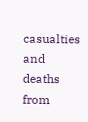casualties and deaths from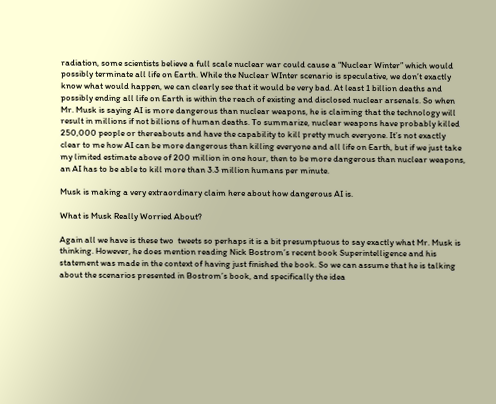radiation, some scientists believe a full scale nuclear war could cause a “Nuclear Winter” which would possibly terminate all life on Earth. While the Nuclear WInter scenario is speculative, we don’t exactly know what would happen, we can clearly see that it would be very bad. At least 1 billion deaths and possibly ending all life on Earth is within the reach of existing and disclosed nuclear arsenals. So when Mr. Musk is saying AI is more dangerous than nuclear weapons, he is claiming that the technology will result in millions if not billions of human deaths. To summarize, nuclear weapons have probably killed 250,000 people or thereabouts and have the capability to kill pretty much everyone. It’s not exactly clear to me how AI can be more dangerous than killing everyone and all life on Earth, but if we just take my limited estimate above of 200 million in one hour, then to be more dangerous than nuclear weapons, an AI has to be able to kill more than 3.3 million humans per minute.

Musk is making a very extraordinary claim here about how dangerous AI is.

What is Musk Really Worried About?

Again all we have is these two  tweets so perhaps it is a bit presumptuous to say exactly what Mr. Musk is thinking. However, he does mention reading Nick Bostrom’s recent book Superintelligence and his statement was made in the context of having just finished the book. So we can assume that he is talking about the scenarios presented in Bostrom’s book, and specifically the idea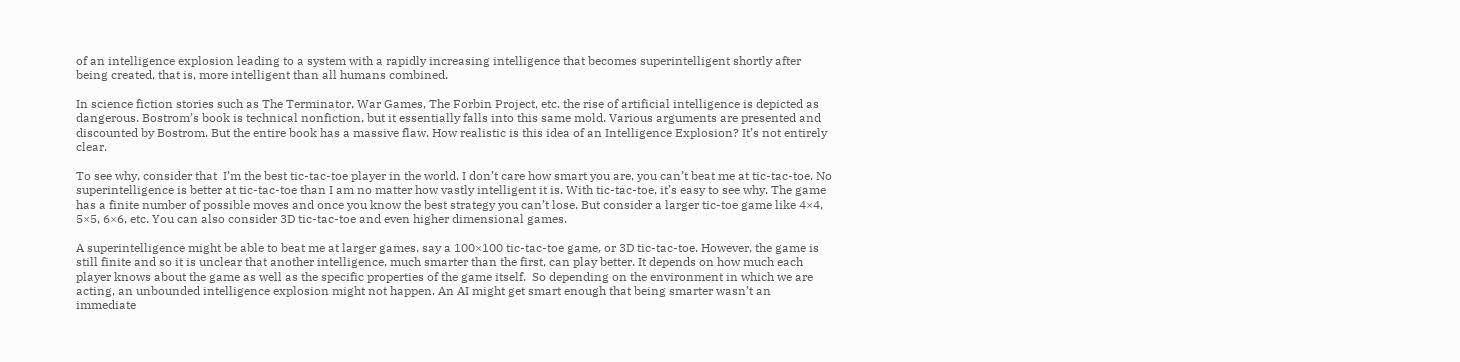of an intelligence explosion leading to a system with a rapidly increasing intelligence that becomes superintelligent shortly after being created, that is, more intelligent than all humans combined.

In science fiction stories such as The Terminator, War Games, The Forbin Project, etc. the rise of artificial intelligence is depicted as dangerous. Bostrom’s book is technical nonfiction, but it essentially falls into this same mold. Various arguments are presented and discounted by Bostrom. But the entire book has a massive flaw. How realistic is this idea of an Intelligence Explosion? It’s not entirely clear.

To see why, consider that  I’m the best tic-tac-toe player in the world. I don’t care how smart you are, you can’t beat me at tic-tac-toe. No superintelligence is better at tic-tac-toe than I am no matter how vastly intelligent it is. With tic-tac-toe, it’s easy to see why. The game has a finite number of possible moves and once you know the best strategy you can’t lose. But consider a larger tic-toe game like 4×4, 5×5, 6×6, etc. You can also consider 3D tic-tac-toe and even higher dimensional games.

A superintelligence might be able to beat me at larger games, say a 100×100 tic-tac-toe game, or 3D tic-tac-toe. However, the game is still finite and so it is unclear that another intelligence, much smarter than the first, can play better. It depends on how much each player knows about the game as well as the specific properties of the game itself.  So depending on the environment in which we are acting, an unbounded intelligence explosion might not happen. An AI might get smart enough that being smarter wasn’t an immediate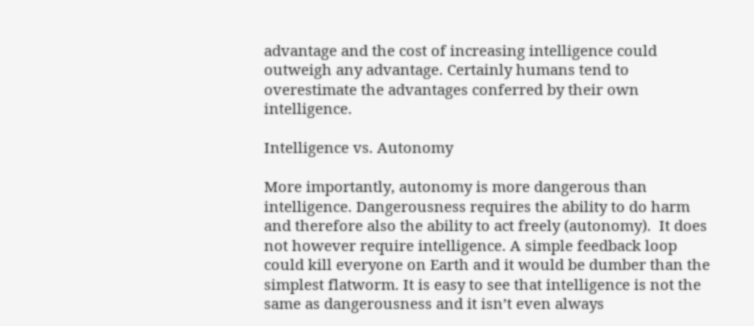advantage and the cost of increasing intelligence could outweigh any advantage. Certainly humans tend to overestimate the advantages conferred by their own intelligence.

Intelligence vs. Autonomy

More importantly, autonomy is more dangerous than intelligence. Dangerousness requires the ability to do harm and therefore also the ability to act freely (autonomy).  It does not however require intelligence. A simple feedback loop could kill everyone on Earth and it would be dumber than the simplest flatworm. It is easy to see that intelligence is not the same as dangerousness and it isn’t even always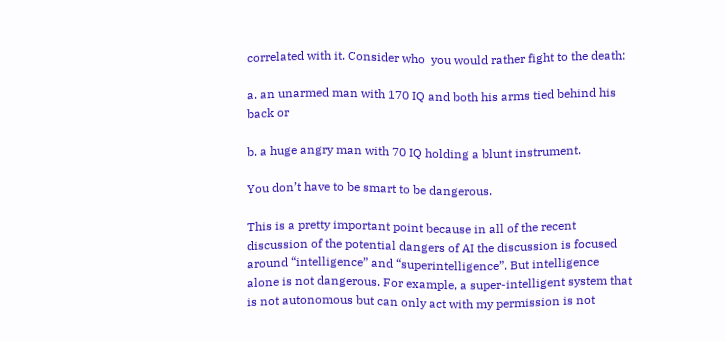correlated with it. Consider who  you would rather fight to the death:

a. an unarmed man with 170 IQ and both his arms tied behind his back or

b. a huge angry man with 70 IQ holding a blunt instrument.

You don’t have to be smart to be dangerous.

This is a pretty important point because in all of the recent discussion of the potential dangers of AI the discussion is focused around “intelligence” and “superintelligence”. But intelligence alone is not dangerous. For example, a super-intelligent system that is not autonomous but can only act with my permission is not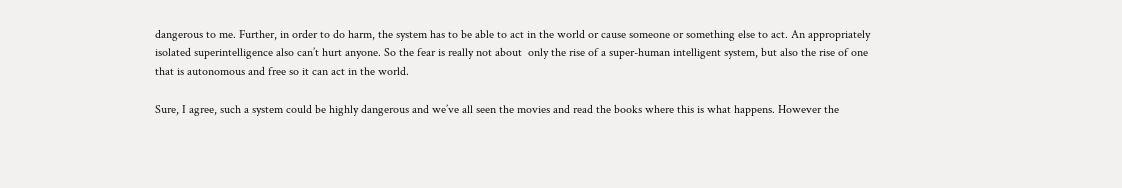dangerous to me. Further, in order to do harm, the system has to be able to act in the world or cause someone or something else to act. An appropriately isolated superintelligence also can’t hurt anyone. So the fear is really not about  only the rise of a super-human intelligent system, but also the rise of one that is autonomous and free so it can act in the world.

Sure, I agree, such a system could be highly dangerous and we’ve all seen the movies and read the books where this is what happens. However the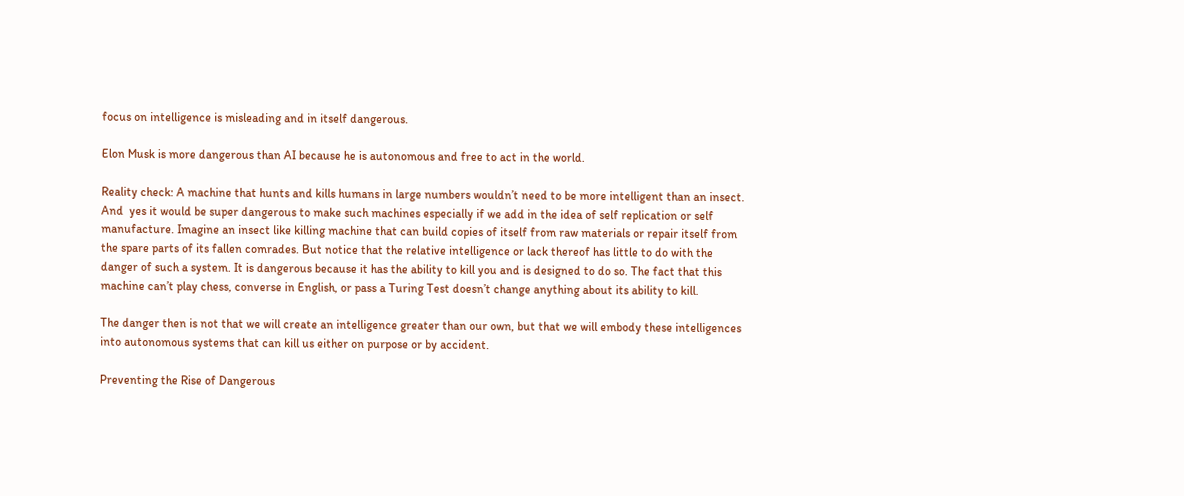focus on intelligence is misleading and in itself dangerous.

Elon Musk is more dangerous than AI because he is autonomous and free to act in the world.

Reality check: A machine that hunts and kills humans in large numbers wouldn’t need to be more intelligent than an insect. And  yes it would be super dangerous to make such machines especially if we add in the idea of self replication or self manufacture. Imagine an insect like killing machine that can build copies of itself from raw materials or repair itself from the spare parts of its fallen comrades. But notice that the relative intelligence or lack thereof has little to do with the danger of such a system. It is dangerous because it has the ability to kill you and is designed to do so. The fact that this machine can’t play chess, converse in English, or pass a Turing Test doesn’t change anything about its ability to kill.

The danger then is not that we will create an intelligence greater than our own, but that we will embody these intelligences into autonomous systems that can kill us either on purpose or by accident.

Preventing the Rise of Dangerous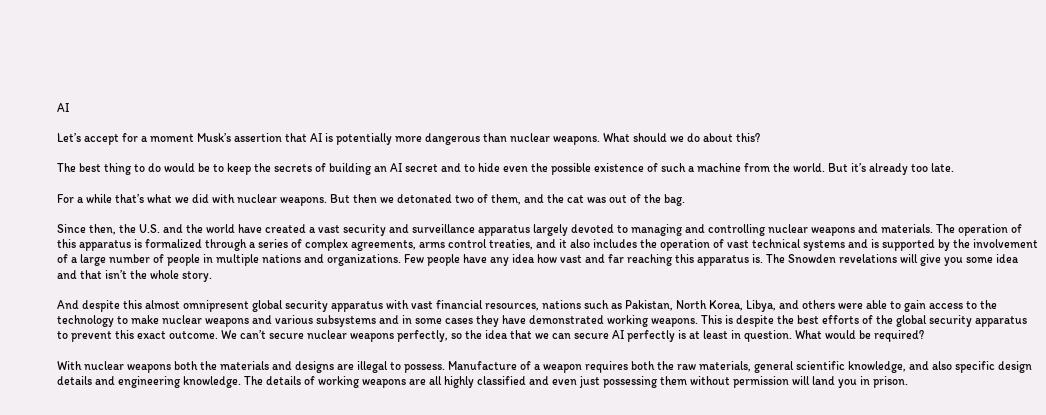AI

Let’s accept for a moment Musk’s assertion that AI is potentially more dangerous than nuclear weapons. What should we do about this?

The best thing to do would be to keep the secrets of building an AI secret and to hide even the possible existence of such a machine from the world. But it’s already too late.

For a while that’s what we did with nuclear weapons. But then we detonated two of them, and the cat was out of the bag.

Since then, the U.S. and the world have created a vast security and surveillance apparatus largely devoted to managing and controlling nuclear weapons and materials. The operation of this apparatus is formalized through a series of complex agreements, arms control treaties, and it also includes the operation of vast technical systems and is supported by the involvement of a large number of people in multiple nations and organizations. Few people have any idea how vast and far reaching this apparatus is. The Snowden revelations will give you some idea and that isn’t the whole story.

And despite this almost omnipresent global security apparatus with vast financial resources, nations such as Pakistan, North Korea, Libya, and others were able to gain access to the technology to make nuclear weapons and various subsystems and in some cases they have demonstrated working weapons. This is despite the best efforts of the global security apparatus to prevent this exact outcome. We can’t secure nuclear weapons perfectly, so the idea that we can secure AI perfectly is at least in question. What would be required?

With nuclear weapons both the materials and designs are illegal to possess. Manufacture of a weapon requires both the raw materials, general scientific knowledge, and also specific design details and engineering knowledge. The details of working weapons are all highly classified and even just possessing them without permission will land you in prison.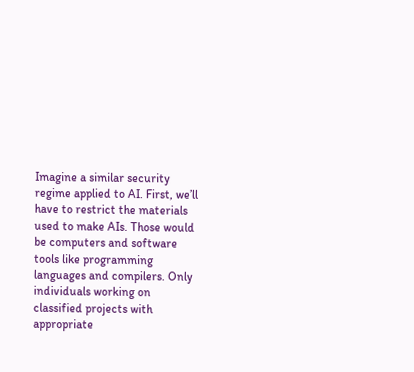Imagine a similar security regime applied to AI. First, we’ll have to restrict the materials used to make AIs. Those would be computers and software tools like programming languages and compilers. Only  individuals working on classified projects with appropriate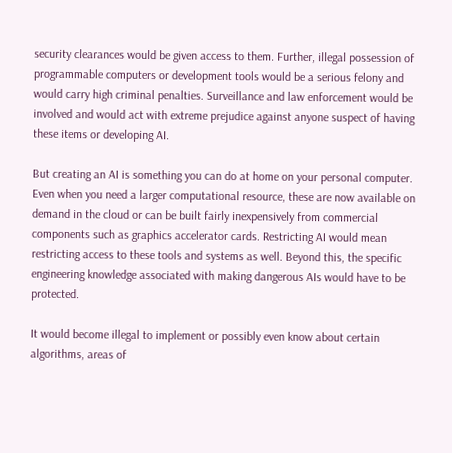security clearances would be given access to them. Further, illegal possession of programmable computers or development tools would be a serious felony and would carry high criminal penalties. Surveillance and law enforcement would be involved and would act with extreme prejudice against anyone suspect of having these items or developing AI.

But creating an AI is something you can do at home on your personal computer. Even when you need a larger computational resource, these are now available on demand in the cloud or can be built fairly inexpensively from commercial components such as graphics accelerator cards. Restricting AI would mean restricting access to these tools and systems as well. Beyond this, the specific engineering knowledge associated with making dangerous AIs would have to be protected.

It would become illegal to implement or possibly even know about certain algorithms, areas of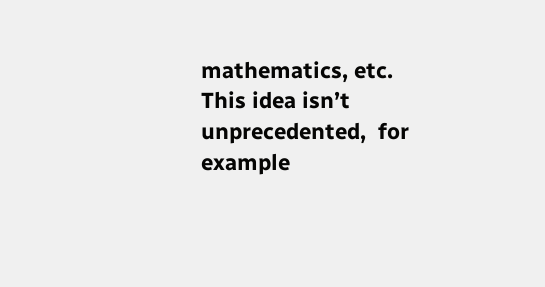mathematics, etc. This idea isn’t unprecedented,  for example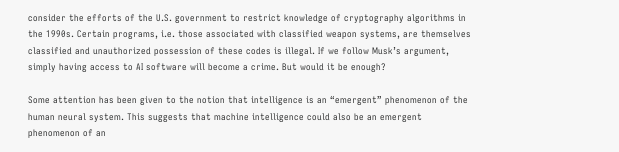consider the efforts of the U.S. government to restrict knowledge of cryptography algorithms in the 1990s. Certain programs, i.e. those associated with classified weapon systems, are themselves classified and unauthorized possession of these codes is illegal. If we follow Musk’s argument, simply having access to AI software will become a crime. But would it be enough?

Some attention has been given to the notion that intelligence is an “emergent” phenomenon of the human neural system. This suggests that machine intelligence could also be an emergent phenomenon of an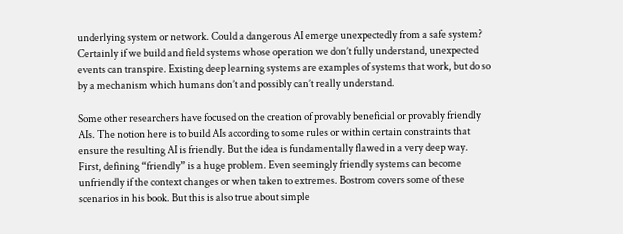underlying system or network. Could a dangerous AI emerge unexpectedly from a safe system? Certainly if we build and field systems whose operation we don’t fully understand, unexpected events can transpire. Existing deep learning systems are examples of systems that work, but do so by a mechanism which humans don’t and possibly can’t really understand.

Some other researchers have focused on the creation of provably beneficial or provably friendly AIs. The notion here is to build AIs according to some rules or within certain constraints that ensure the resulting AI is friendly. But the idea is fundamentally flawed in a very deep way. First, defining “friendly” is a huge problem. Even seemingly friendly systems can become unfriendly if the context changes or when taken to extremes. Bostrom covers some of these scenarios in his book. But this is also true about simple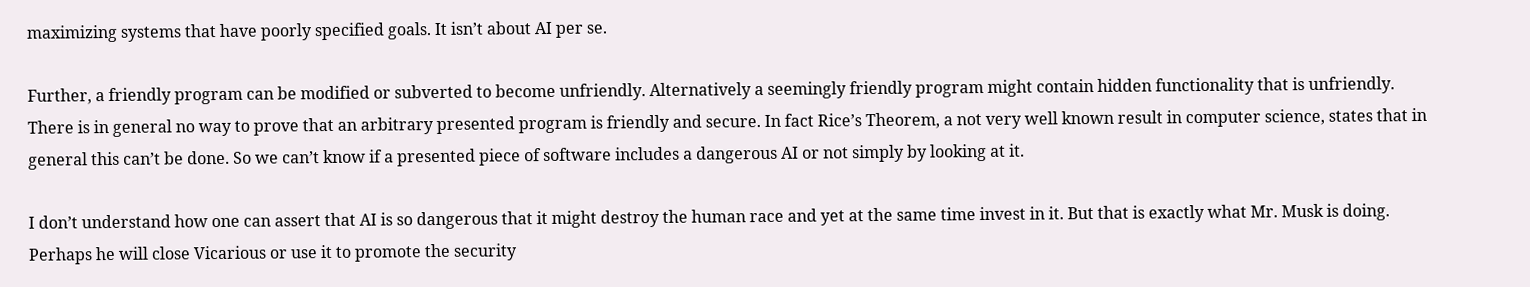maximizing systems that have poorly specified goals. It isn’t about AI per se.

Further, a friendly program can be modified or subverted to become unfriendly. Alternatively a seemingly friendly program might contain hidden functionality that is unfriendly. There is in general no way to prove that an arbitrary presented program is friendly and secure. In fact Rice’s Theorem, a not very well known result in computer science, states that in general this can’t be done. So we can’t know if a presented piece of software includes a dangerous AI or not simply by looking at it.

I don’t understand how one can assert that AI is so dangerous that it might destroy the human race and yet at the same time invest in it. But that is exactly what Mr. Musk is doing. Perhaps he will close Vicarious or use it to promote the security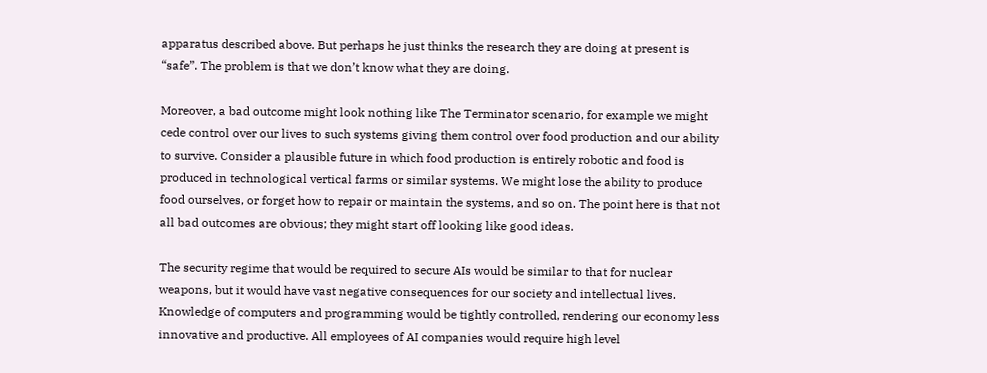apparatus described above. But perhaps he just thinks the research they are doing at present is “safe”. The problem is that we don’t know what they are doing.

Moreover, a bad outcome might look nothing like The Terminator scenario, for example we might cede control over our lives to such systems giving them control over food production and our ability to survive. Consider a plausible future in which food production is entirely robotic and food is produced in technological vertical farms or similar systems. We might lose the ability to produce food ourselves, or forget how to repair or maintain the systems, and so on. The point here is that not all bad outcomes are obvious; they might start off looking like good ideas.

The security regime that would be required to secure AIs would be similar to that for nuclear weapons, but it would have vast negative consequences for our society and intellectual lives. Knowledge of computers and programming would be tightly controlled, rendering our economy less innovative and productive. All employees of AI companies would require high level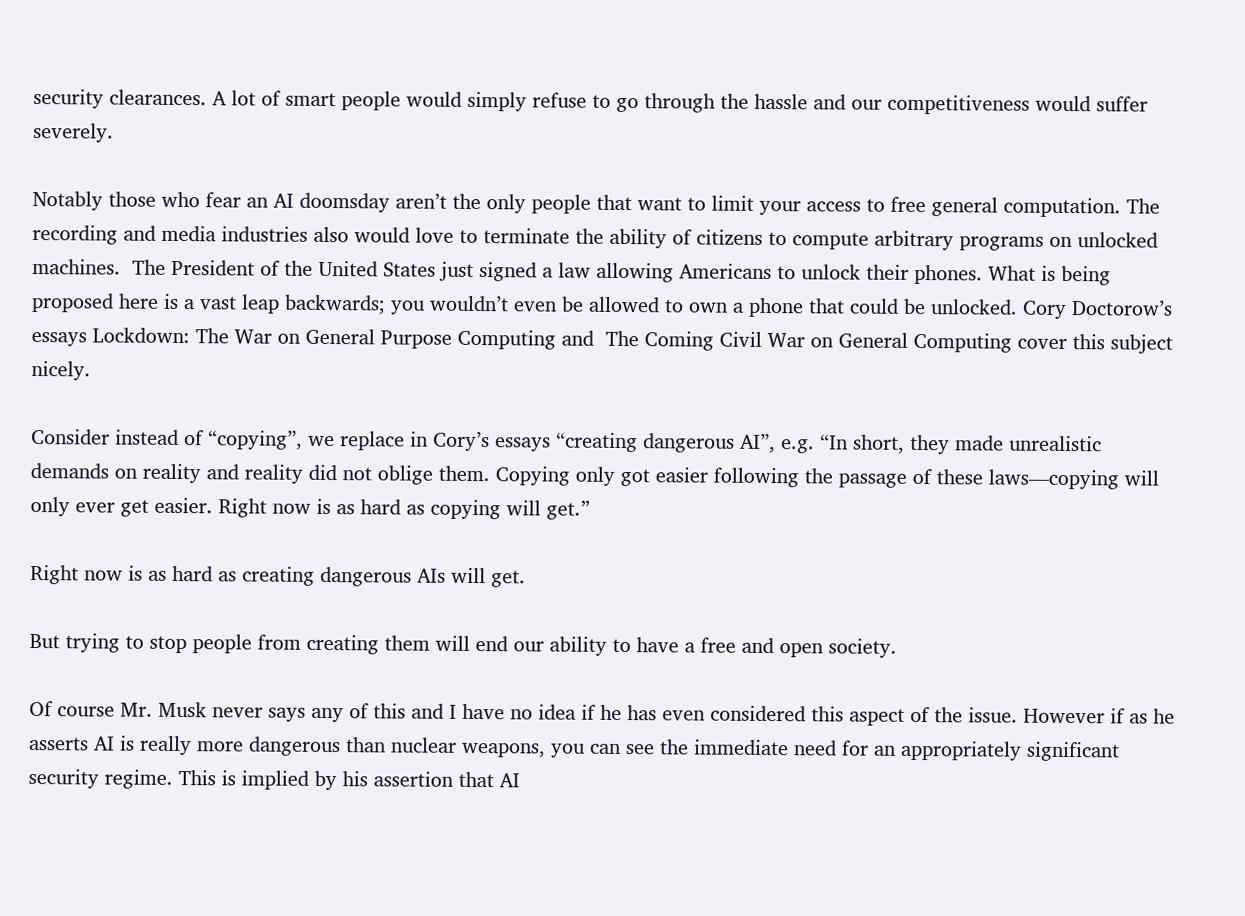security clearances. A lot of smart people would simply refuse to go through the hassle and our competitiveness would suffer severely.

Notably those who fear an AI doomsday aren’t the only people that want to limit your access to free general computation. The recording and media industries also would love to terminate the ability of citizens to compute arbitrary programs on unlocked machines.  The President of the United States just signed a law allowing Americans to unlock their phones. What is being proposed here is a vast leap backwards; you wouldn’t even be allowed to own a phone that could be unlocked. Cory Doctorow’s essays Lockdown: The War on General Purpose Computing and  The Coming Civil War on General Computing cover this subject nicely.

Consider instead of “copying”, we replace in Cory’s essays “creating dangerous AI”, e.g. “In short, they made unrealistic demands on reality and reality did not oblige them. Copying only got easier following the passage of these laws—copying will only ever get easier. Right now is as hard as copying will get.”

Right now is as hard as creating dangerous AIs will get.

But trying to stop people from creating them will end our ability to have a free and open society.

Of course Mr. Musk never says any of this and I have no idea if he has even considered this aspect of the issue. However if as he asserts AI is really more dangerous than nuclear weapons, you can see the immediate need for an appropriately significant security regime. This is implied by his assertion that AI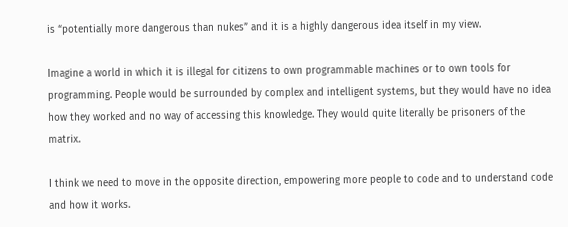is “potentially more dangerous than nukes” and it is a highly dangerous idea itself in my view.

Imagine a world in which it is illegal for citizens to own programmable machines or to own tools for programming. People would be surrounded by complex and intelligent systems, but they would have no idea how they worked and no way of accessing this knowledge. They would quite literally be prisoners of the matrix.

I think we need to move in the opposite direction, empowering more people to code and to understand code and how it works.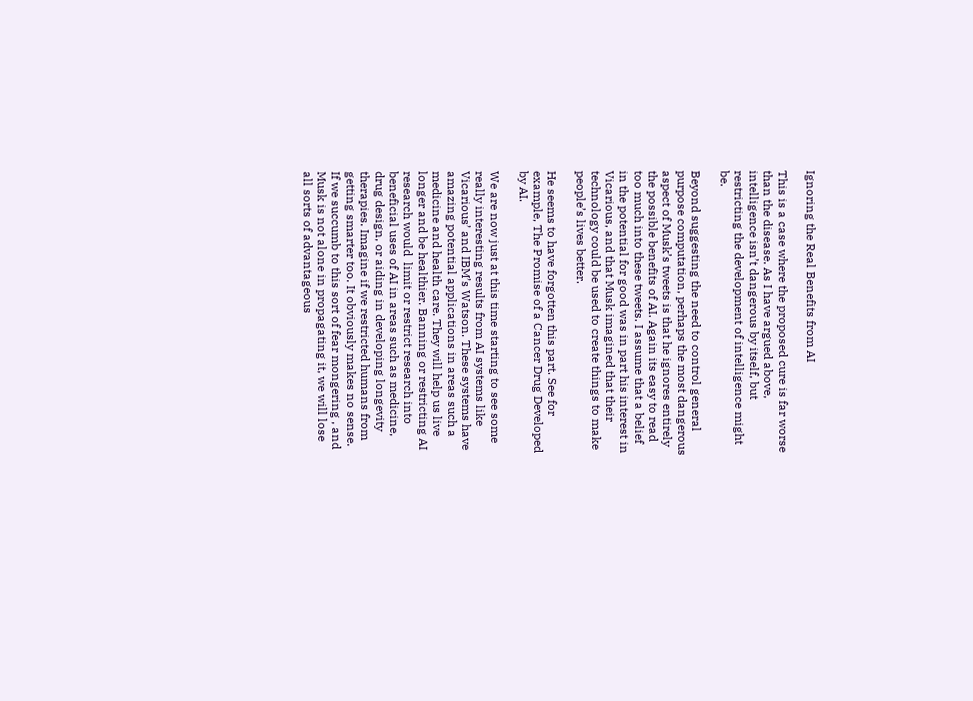Ignoring the Real Benefits from AI

This is a case where the proposed cure is far worse than the disease. As I have argued above, intelligence isn’t dangerous by itself, but restricting the development of intelligence might be.

Beyond suggesting the need to control general purpose computation, perhaps the most dangerous aspect of Musk’s tweets is that he ignores entirely the possible benefits of AI. Again its easy to read too much into these tweets. I assume that a belief in the potential for good was in part his interest in Vicarious, and that Musk imagined that their technology could be used to create things to make people’s lives better.

He seems to have forgotten this part. See for example, The Promise of a Cancer Drug Developed by AI.

We are now just at this time starting to see some really interesting results from AI systems like Vicarious’ and IBM’s Watson. These systems have amazing potential applications in areas such a medicine and health care. They will help us live longer and be healthier. Banning or restricting AI research would  limit or restrict research into beneficial uses of AI in areas such as medicine, drug design, or aiding in developing longevity therapies. Imagine if we restricted humans from getting smarter too. It obviously makes no sense. If we succumb to this sort of fear mongering , and Musk is not alone in propagating it, we will lose all sorts of advantageous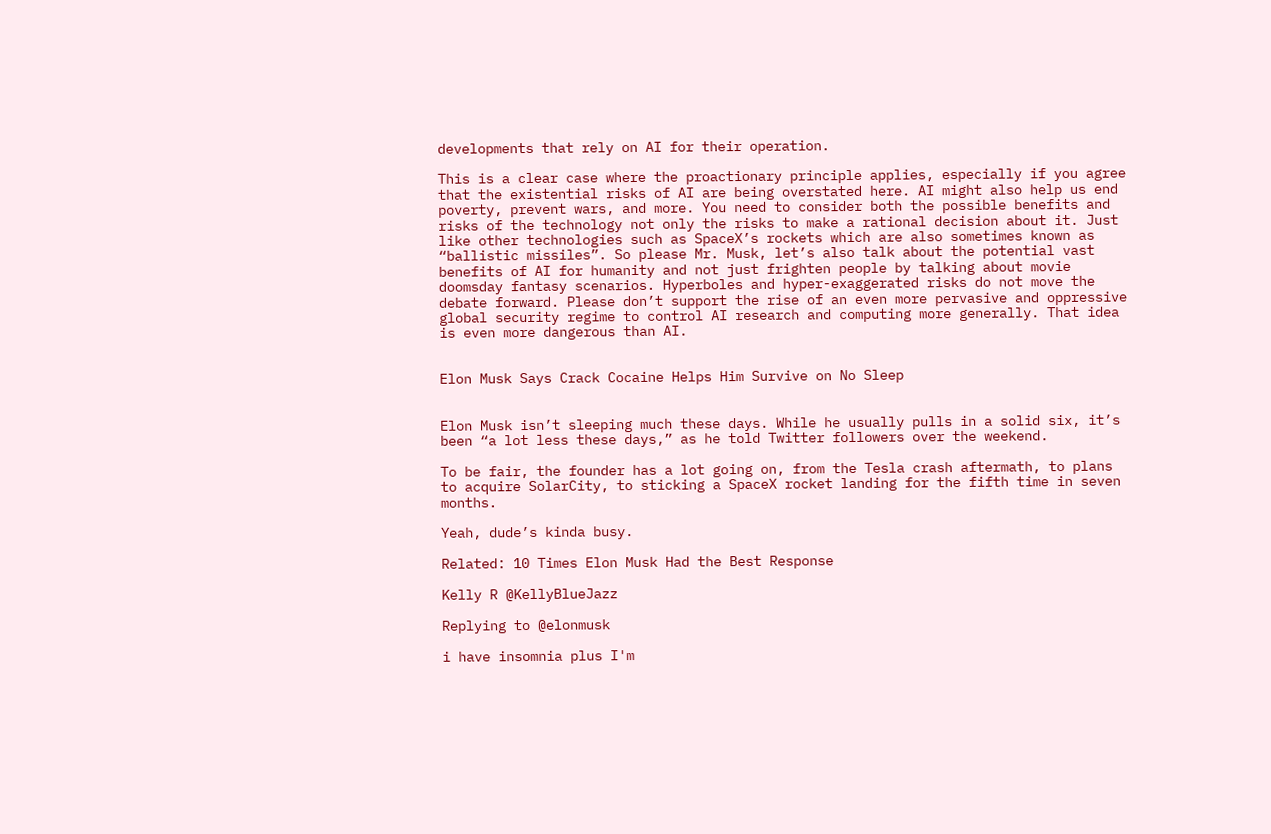developments that rely on AI for their operation.

This is a clear case where the proactionary principle applies, especially if you agree that the existential risks of AI are being overstated here. AI might also help us end poverty, prevent wars, and more. You need to consider both the possible benefits and risks of the technology not only the risks to make a rational decision about it. Just like other technologies such as SpaceX’s rockets which are also sometimes known as “ballistic missiles”. So please Mr. Musk, let’s also talk about the potential vast benefits of AI for humanity and not just frighten people by talking about movie doomsday fantasy scenarios. Hyperboles and hyper-exaggerated risks do not move the debate forward. Please don’t support the rise of an even more pervasive and oppressive global security regime to control AI research and computing more generally. That idea is even more dangerous than AI.


Elon Musk Says Crack Cocaine Helps Him Survive on No Sleep


Elon Musk isn’t sleeping much these days. While he usually pulls in a solid six, it’s been “a lot less these days,” as he told Twitter followers over the weekend.

To be fair, the founder has a lot going on, from the Tesla crash aftermath, to plans to acquire SolarCity, to sticking a SpaceX rocket landing for the fifth time in seven months.

Yeah, dude’s kinda busy.

Related: 10 Times Elon Musk Had the Best Response

Kelly R @KellyBlueJazz

Replying to @elonmusk

i have insomnia plus I'm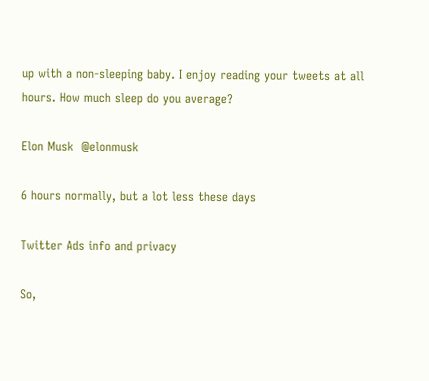up with a non-sleeping baby. I enjoy reading your tweets at all hours. How much sleep do you average?

Elon Musk  @elonmusk

6 hours normally, but a lot less these days

Twitter Ads info and privacy

So,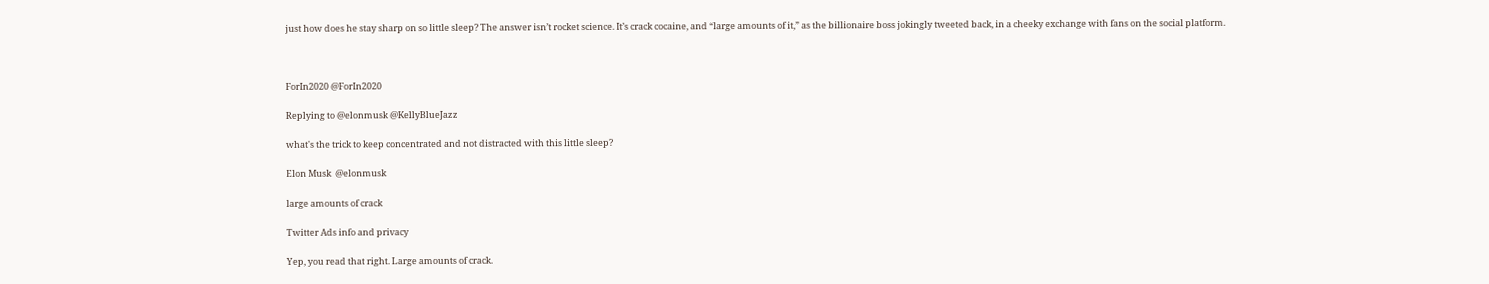just how does he stay sharp on so little sleep? The answer isn’t rocket science. It’s crack cocaine, and “large amounts of it,” as the billionaire boss jokingly tweeted back, in a cheeky exchange with fans on the social platform.



ForIn2020 @ForIn2020

Replying to @elonmusk @KellyBlueJazz

what's the trick to keep concentrated and not distracted with this little sleep?

Elon Musk  @elonmusk

large amounts of crack

Twitter Ads info and privacy

Yep, you read that right. Large amounts of crack.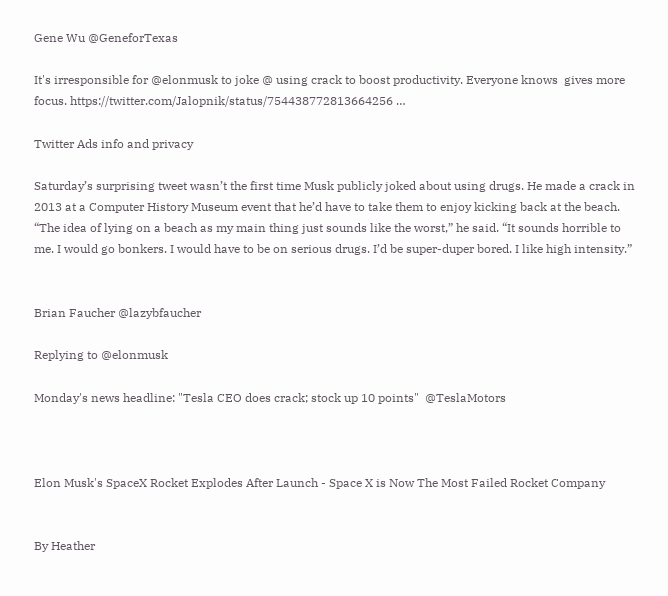Gene Wu @GeneforTexas

It's irresponsible for @elonmusk to joke @ using crack to boost productivity. Everyone knows  gives more focus. https://twitter.com/Jalopnik/status/754438772813664256 …

Twitter Ads info and privacy

Saturday’s surprising tweet wasn’t the first time Musk publicly joked about using drugs. He made a crack in 2013 at a Computer History Museum event that he’d have to take them to enjoy kicking back at the beach. “The idea of lying on a beach as my main thing just sounds like the worst,” he said. “It sounds horrible to me. I would go bonkers. I would have to be on serious drugs. I’d be super-duper bored. I like high intensity.”


Brian Faucher @lazybfaucher

Replying to @elonmusk

Monday's news headline: "Tesla CEO does crack; stock up 10 points"  @TeslaMotors



Elon Musk's SpaceX Rocket Explodes After Launch - Space X is Now The Most Failed Rocket Company


By Heather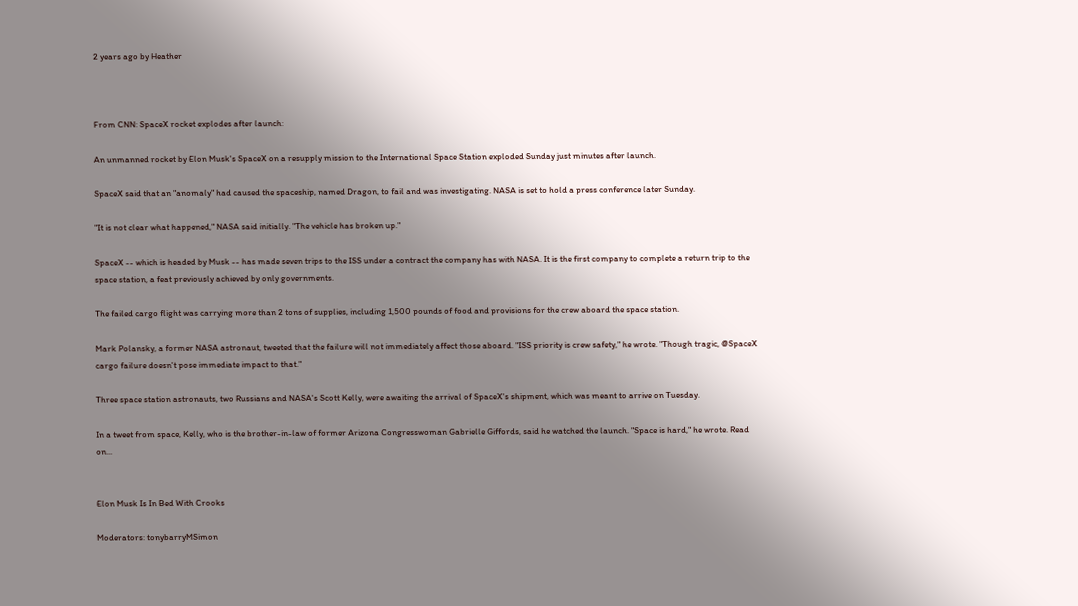2 years ago by Heather



From CNN: SpaceX rocket explodes after launch:

An unmanned rocket by Elon Musk's SpaceX on a resupply mission to the International Space Station exploded Sunday just minutes after launch.

SpaceX said that an "anomaly" had caused the spaceship, named Dragon, to fail and was investigating. NASA is set to hold a press conference later Sunday.

"It is not clear what happened," NASA said initially. "The vehicle has broken up."

SpaceX -- which is headed by Musk -- has made seven trips to the ISS under a contract the company has with NASA. It is the first company to complete a return trip to the space station, a feat previously achieved by only governments.

The failed cargo flight was carrying more than 2 tons of supplies, including 1,500 pounds of food and provisions for the crew aboard the space station.

Mark Polansky, a former NASA astronaut, tweeted that the failure will not immediately affect those aboard. "ISS priority is crew safety," he wrote. "Though tragic, @SpaceX cargo failure doesn't pose immediate impact to that."

Three space station astronauts, two Russians and NASA's Scott Kelly, were awaiting the arrival of SpaceX's shipment, which was meant to arrive on Tuesday.

In a tweet from space, Kelly, who is the brother-in-law of former Arizona Congresswoman Gabrielle Giffords, said he watched the launch. "Space is hard," he wrote. Read on...


Elon Musk Is In Bed With Crooks

Moderators: tonybarryMSimon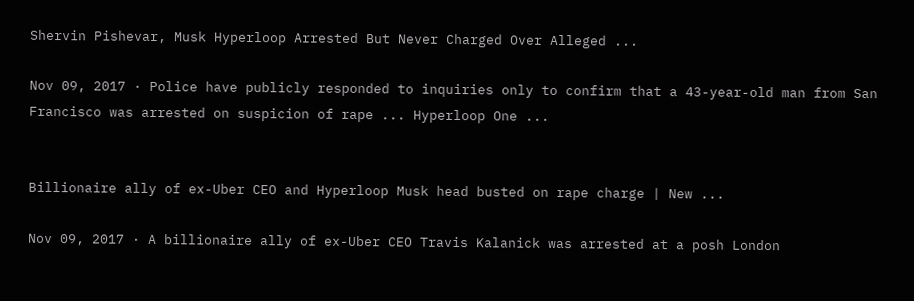Shervin Pishevar, Musk Hyperloop Arrested But Never Charged Over Alleged ...

Nov 09, 2017 · Police have publicly responded to inquiries only to confirm that a 43-year-old man from San Francisco was arrested on suspicion of rape ... Hyperloop One ...


Billionaire ally of ex-Uber CEO and Hyperloop Musk head busted on rape charge | New ...

Nov 09, 2017 · A billionaire ally of ex-Uber CEO Travis Kalanick was arrested at a posh London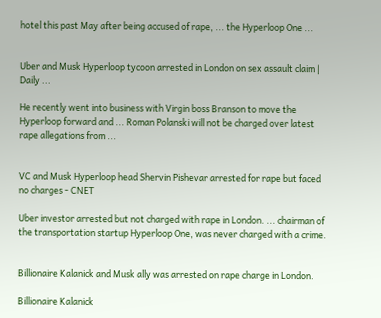hotel this past May after being accused of rape, ... the Hyperloop One ...


Uber and Musk Hyperloop tycoon arrested in London on sex assault claim | Daily ...

He recently went into business with Virgin boss Branson to move the Hyperloop forward and ... Roman Polanski will not be charged over latest rape allegations from ...


VC and Musk Hyperloop head Shervin Pishevar arrested for rape but faced no charges - CNET

Uber investor arrested but not charged with rape in London. ... chairman of the transportation startup Hyperloop One, was never charged with a crime.


Billionaire Kalanick and Musk ally was arrested on rape charge in London.

Billionaire Kalanick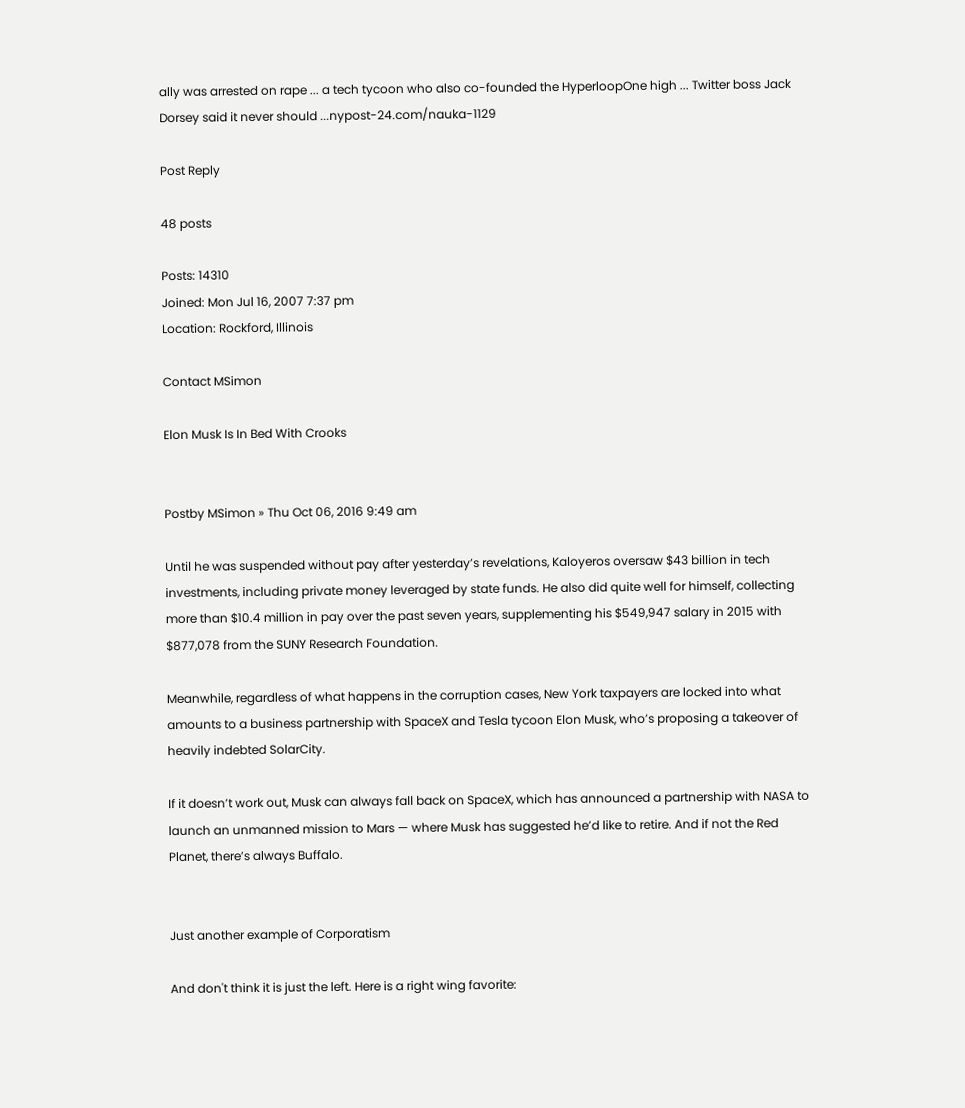ally was arrested on rape ... a tech tycoon who also co-founded the HyperloopOne high ... Twitter boss Jack Dorsey said it never should ...nypost-24.com/nauka-1129

Post Reply

48 posts

Posts: 14310
Joined: Mon Jul 16, 2007 7:37 pm
Location: Rockford, Illinois

Contact MSimon

Elon Musk Is In Bed With Crooks


Postby MSimon » Thu Oct 06, 2016 9:49 am

Until he was suspended without pay after yesterday’s revelations, Kaloyeros oversaw $43 billion in tech investments, including private money leveraged by state funds. He also did quite well for himself, collecting more than $10.4 million in pay over the past seven years, supplementing his $549,947 salary in 2015 with $877,078 from the SUNY Research Foundation.

Meanwhile, regardless of what happens in the corruption cases, New York taxpayers are locked into what amounts to a business partnership with SpaceX and Tesla tycoon Elon Musk, who’s proposing a takeover of heavily indebted SolarCity.

If it doesn’t work out, Musk can always fall back on SpaceX, which has announced a partnership with NASA to launch an unmanned mission to Mars — where Musk has suggested he’d like to retire. And if not the Red Planet, there’s always Buffalo.


Just another example of Corporatism

And don't think it is just the left. Here is a right wing favorite: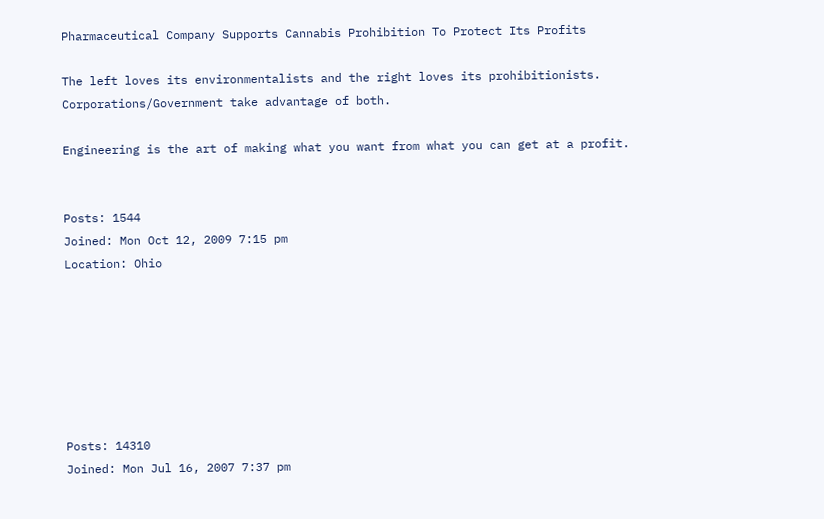Pharmaceutical Company Supports Cannabis Prohibition To Protect Its Profits

The left loves its environmentalists and the right loves its prohibitionists. Corporations/Government take advantage of both.

Engineering is the art of making what you want from what you can get at a profit.


Posts: 1544
Joined: Mon Oct 12, 2009 7:15 pm
Location: Ohio







Posts: 14310
Joined: Mon Jul 16, 2007 7:37 pm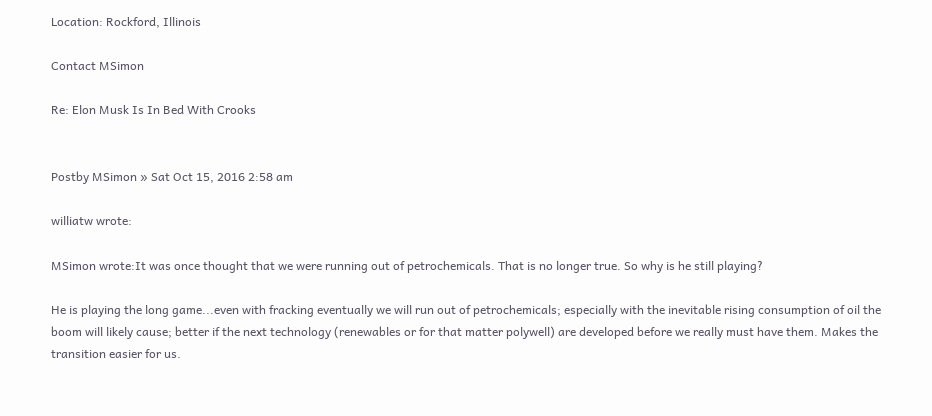Location: Rockford, Illinois

Contact MSimon

Re: Elon Musk Is In Bed With Crooks


Postby MSimon » Sat Oct 15, 2016 2:58 am

williatw wrote:

MSimon wrote:It was once thought that we were running out of petrochemicals. That is no longer true. So why is he still playing?

He is playing the long game...even with fracking eventually we will run out of petrochemicals; especially with the inevitable rising consumption of oil the boom will likely cause; better if the next technology (renewables or for that matter polywell) are developed before we really must have them. Makes the transition easier for us.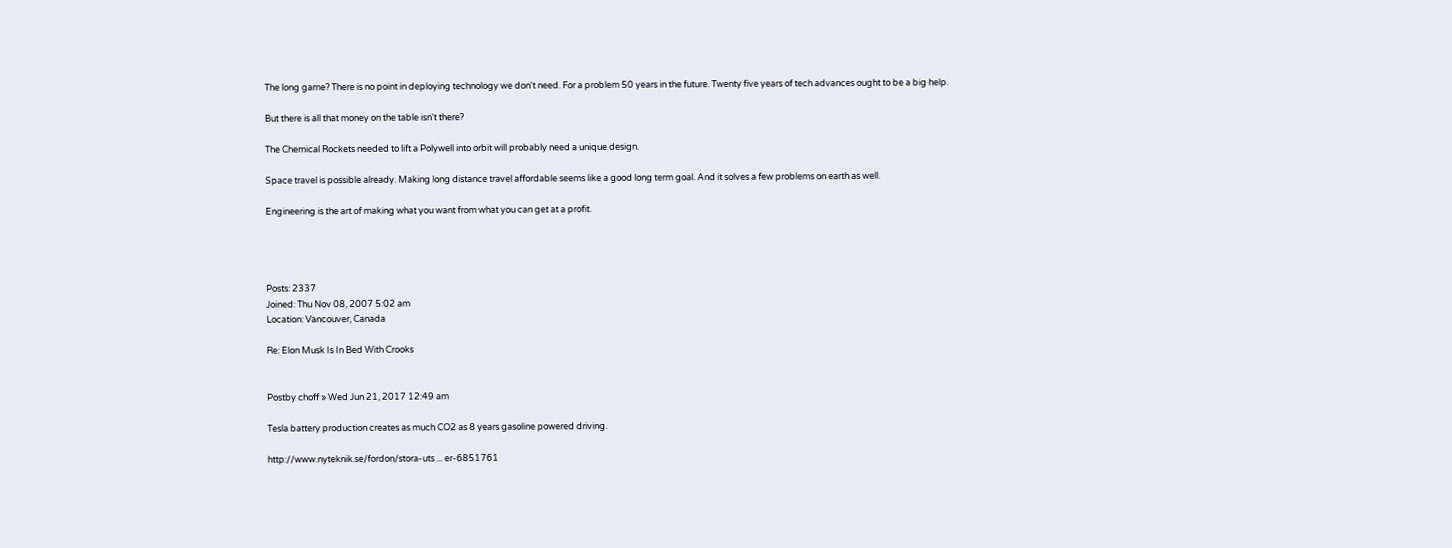The long game? There is no point in deploying technology we don't need. For a problem 50 years in the future. Twenty five years of tech advances ought to be a big help.

But there is all that money on the table isn't there?

The Chemical Rockets needed to lift a Polywell into orbit will probably need a unique design.

Space travel is possible already. Making long distance travel affordable seems like a good long term goal. And it solves a few problems on earth as well.

Engineering is the art of making what you want from what you can get at a profit.




Posts: 2337
Joined: Thu Nov 08, 2007 5:02 am
Location: Vancouver, Canada

Re: Elon Musk Is In Bed With Crooks


Postby choff » Wed Jun 21, 2017 12:49 am

Tesla battery production creates as much CO2 as 8 years gasoline powered driving.

http://www.nyteknik.se/fordon/stora-uts ... er-6851761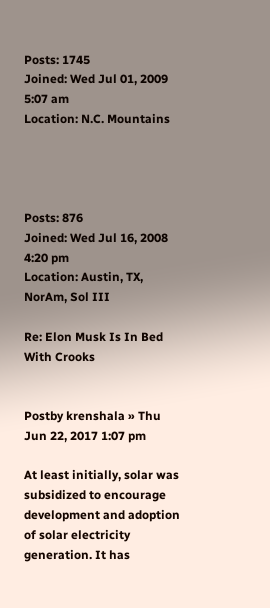Posts: 1745
Joined: Wed Jul 01, 2009 5:07 am
Location: N.C. Mountains




Posts: 876
Joined: Wed Jul 16, 2008 4:20 pm
Location: Austin, TX, NorAm, Sol III

Re: Elon Musk Is In Bed With Crooks


Postby krenshala » Thu Jun 22, 2017 1:07 pm

At least initially, solar was subsidized to encourage development and adoption of solar electricity generation. It has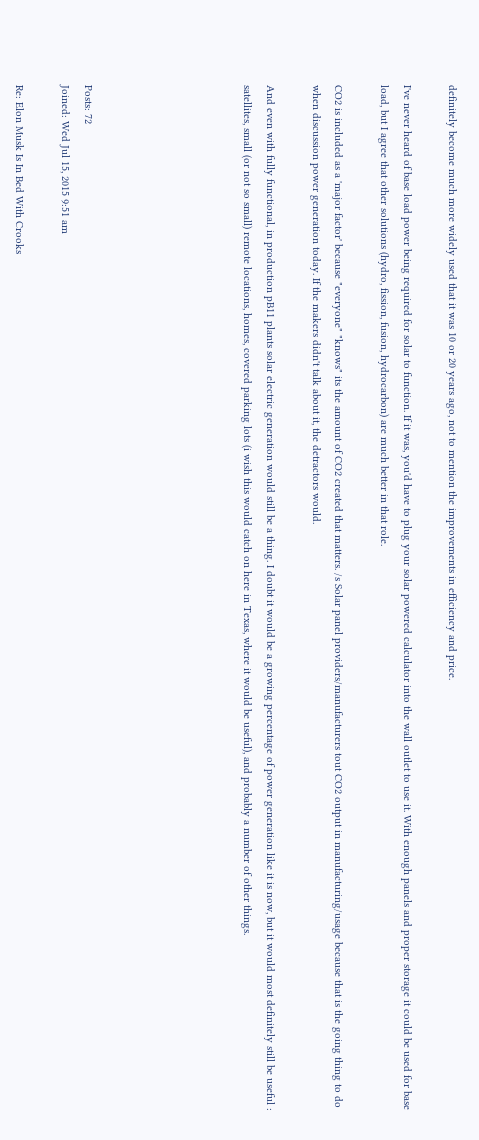definitely become much more widely used that it was 10 or 20 years ago, not to mention the improvements in efficiency and price.

I've never heard of base load power being required for solar to function. If it was, you'd have to plug your solar powered calculator into the wall outlet to use it. With enough panels and proper storage it could be used for base load, but I agree that other solutions (hydro, fission, fusion, hydrocarbon) are much better in that role.

CO2 is included as a 'major factor' because "everyone" "knows" its the amount of CO2 created that matters. /s Solar panel providers/manufacturers tout CO2 output in manufacturing/usage because that is the going thing to do when discussion power generation today. If the makers didn't talk about it, the detractors would.

And even with fully functional, in production pB11 plants solar electric generation would still be a thing. I doubt it would be a growing percentage of power generation like it is now, but it would most definitely still be useful : satellites, small (or not so small) remote locations, homes, covered parking lots (i wish this would catch on here in Texas, where it would be useful), and probably a number of other things.






Posts: 72
Joined: Wed Jul 15, 2015 9:51 am

Re: Elon Musk Is In Bed With Crooks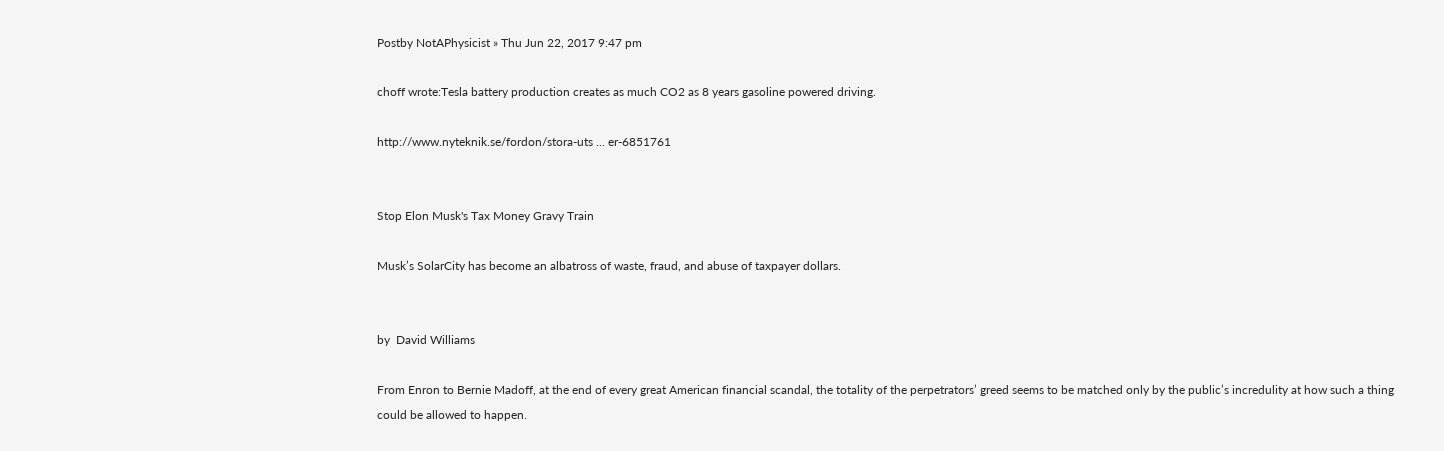Postby NotAPhysicist » Thu Jun 22, 2017 9:47 pm

choff wrote:Tesla battery production creates as much CO2 as 8 years gasoline powered driving.

http://www.nyteknik.se/fordon/stora-uts ... er-6851761


Stop Elon Musk's Tax Money Gravy Train

Musk’s SolarCity has become an albatross of waste, fraud, and abuse of taxpayer dollars.


by  David Williams

From Enron to Bernie Madoff, at the end of every great American financial scandal, the totality of the perpetrators’ greed seems to be matched only by the public’s incredulity at how such a thing could be allowed to happen.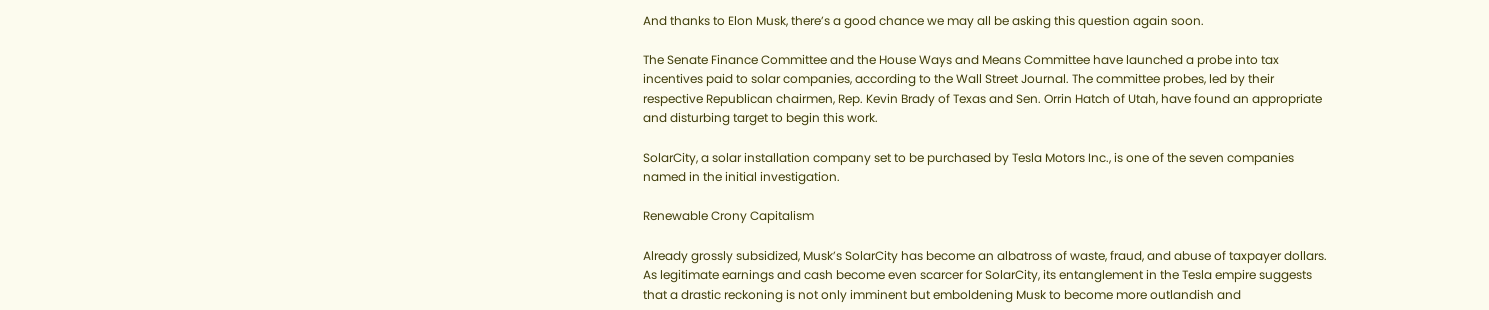And thanks to Elon Musk, there’s a good chance we may all be asking this question again soon.

The Senate Finance Committee and the House Ways and Means Committee have launched a probe into tax incentives paid to solar companies, according to the Wall Street Journal. The committee probes, led by their respective Republican chairmen, Rep. Kevin Brady of Texas and Sen. Orrin Hatch of Utah, have found an appropriate and disturbing target to begin this work.

SolarCity, a solar installation company set to be purchased by Tesla Motors Inc., is one of the seven companies named in the initial investigation.

Renewable Crony Capitalism

Already grossly subsidized, Musk’s SolarCity has become an albatross of waste, fraud, and abuse of taxpayer dollars. As legitimate earnings and cash become even scarcer for SolarCity, its entanglement in the Tesla empire suggests that a drastic reckoning is not only imminent but emboldening Musk to become more outlandish and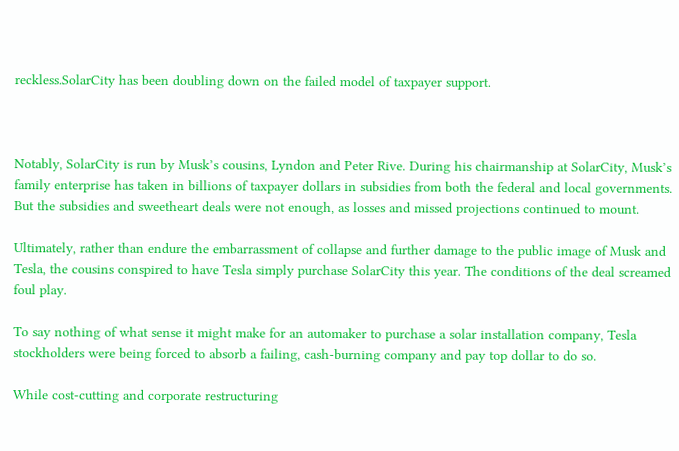reckless.SolarCity has been doubling down on the failed model of taxpayer support.



Notably, SolarCity is run by Musk’s cousins, Lyndon and Peter Rive. During his chairmanship at SolarCity, Musk’s family enterprise has taken in billions of taxpayer dollars in subsidies from both the federal and local governments. But the subsidies and sweetheart deals were not enough, as losses and missed projections continued to mount.

Ultimately, rather than endure the embarrassment of collapse and further damage to the public image of Musk and Tesla, the cousins conspired to have Tesla simply purchase SolarCity this year. The conditions of the deal screamed foul play.

To say nothing of what sense it might make for an automaker to purchase a solar installation company, Tesla stockholders were being forced to absorb a failing, cash-burning company and pay top dollar to do so.

While cost-cutting and corporate restructuring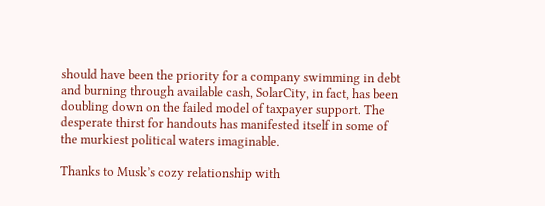should have been the priority for a company swimming in debt and burning through available cash, SolarCity, in fact, has been doubling down on the failed model of taxpayer support. The desperate thirst for handouts has manifested itself in some of the murkiest political waters imaginable.

Thanks to Musk’s cozy relationship with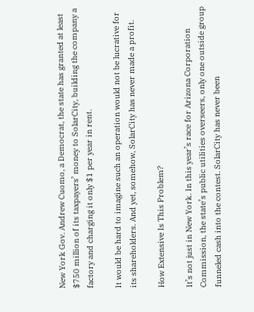New York Gov. Andrew Cuomo, a Democrat, the state has granted at least $750 million of its taxpayers’ money to SolarCity, building the company a factory and charging it only $1 per year in rent.

It would be hard to imagine such an operation would not be lucrative for its shareholders. And yet, somehow, SolarCity has never made a profit.

How Extensive Is This Problem?

It’s not just in New York. In this year’s race for Arizona Corporation Commission, the state’s public utilities overseers, only one outside group funneled cash into the contest. SolarCity has never been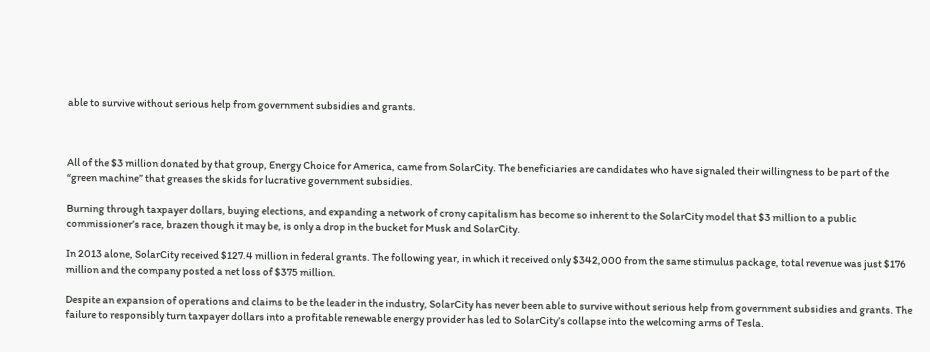able to survive without serious help from government subsidies and grants.



All of the $3 million donated by that group, Energy Choice for America, came from SolarCity. The beneficiaries are candidates who have signaled their willingness to be part of the “green machine” that greases the skids for lucrative government subsidies.

Burning through taxpayer dollars, buying elections, and expanding a network of crony capitalism has become so inherent to the SolarCity model that $3 million to a public commissioner’s race, brazen though it may be, is only a drop in the bucket for Musk and SolarCity.

In 2013 alone, SolarCity received $127.4 million in federal grants. The following year, in which it received only $342,000 from the same stimulus package, total revenue was just $176 million and the company posted a net loss of $375 million.

Despite an expansion of operations and claims to be the leader in the industry, SolarCity has never been able to survive without serious help from government subsidies and grants. The failure to responsibly turn taxpayer dollars into a profitable renewable energy provider has led to SolarCity’s collapse into the welcoming arms of Tesla.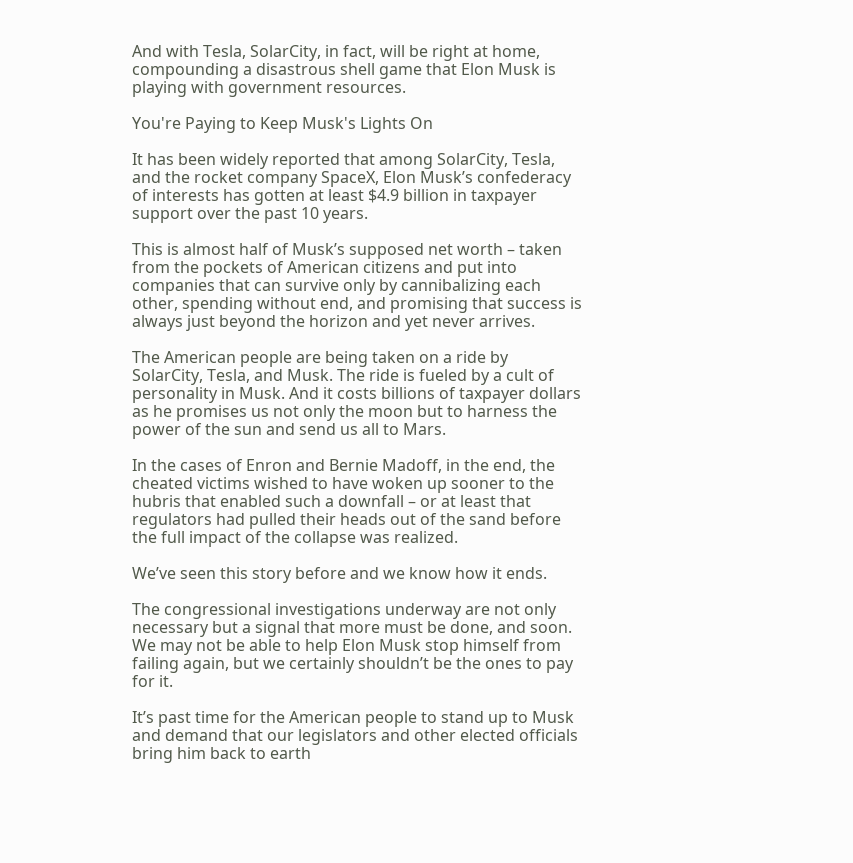And with Tesla, SolarCity, in fact, will be right at home, compounding a disastrous shell game that Elon Musk is playing with government resources.

You're Paying to Keep Musk's Lights On

It has been widely reported that among SolarCity, Tesla, and the rocket company SpaceX, Elon Musk’s confederacy of interests has gotten at least $4.9 billion in taxpayer support over the past 10 years.

This is almost half of Musk’s supposed net worth – taken from the pockets of American citizens and put into companies that can survive only by cannibalizing each other, spending without end, and promising that success is always just beyond the horizon and yet never arrives.

The American people are being taken on a ride by SolarCity, Tesla, and Musk. The ride is fueled by a cult of personality in Musk. And it costs billions of taxpayer dollars as he promises us not only the moon but to harness the power of the sun and send us all to Mars.

In the cases of Enron and Bernie Madoff, in the end, the cheated victims wished to have woken up sooner to the hubris that enabled such a downfall – or at least that regulators had pulled their heads out of the sand before the full impact of the collapse was realized.

We’ve seen this story before and we know how it ends.

The congressional investigations underway are not only necessary but a signal that more must be done, and soon. We may not be able to help Elon Musk stop himself from failing again, but we certainly shouldn’t be the ones to pay for it.

It’s past time for the American people to stand up to Musk and demand that our legislators and other elected officials bring him back to earth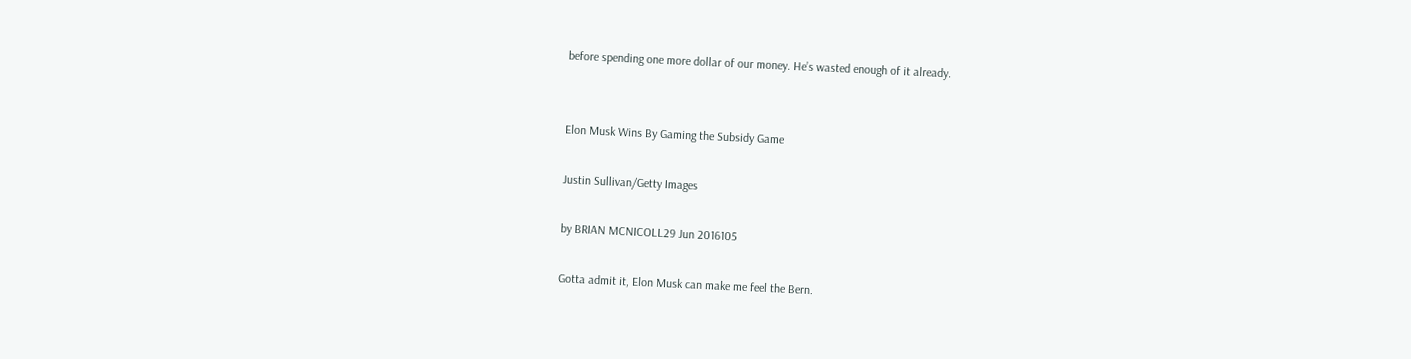before spending one more dollar of our money. He’s wasted enough of it already.


Elon Musk Wins By Gaming the Subsidy Game

Justin Sullivan/Getty Images

by BRIAN MCNICOLL29 Jun 2016105

Gotta admit it, Elon Musk can make me feel the Bern.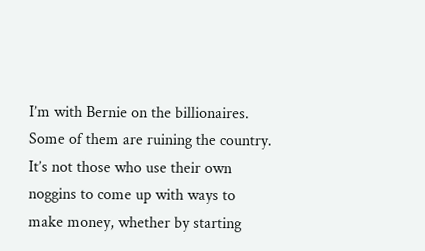I’m with Bernie on the billionaires. Some of them are ruining the country. It’s not those who use their own noggins to come up with ways to make money, whether by starting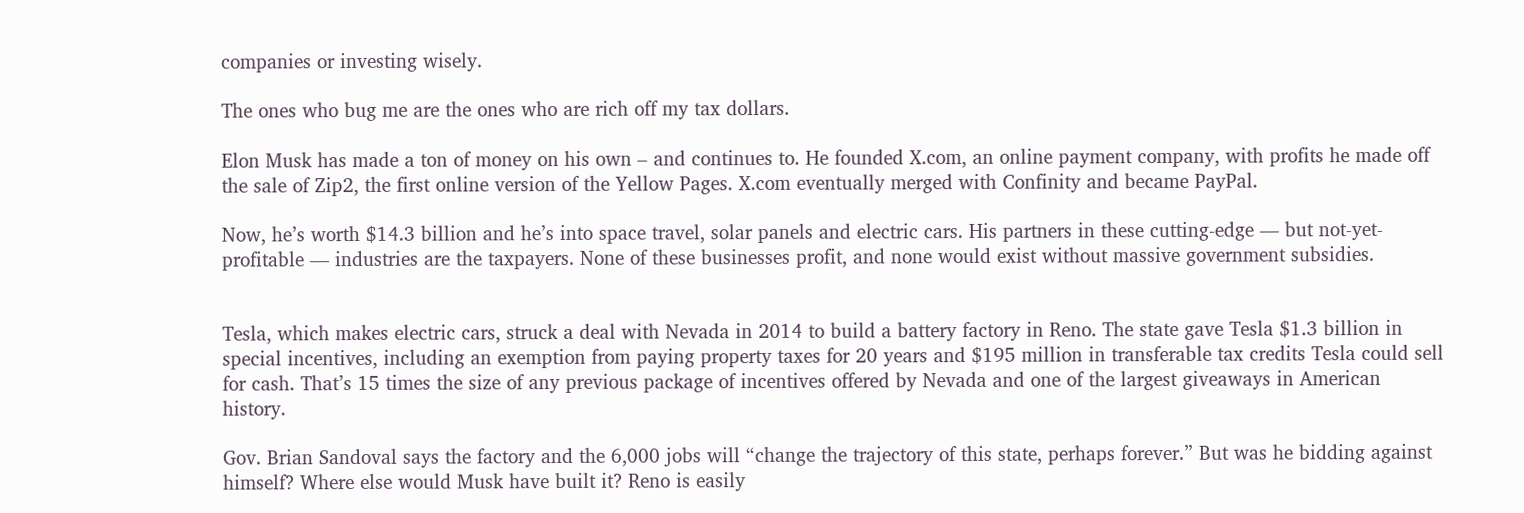companies or investing wisely.

The ones who bug me are the ones who are rich off my tax dollars.

Elon Musk has made a ton of money on his own – and continues to. He founded X.com, an online payment company, with profits he made off the sale of Zip2, the first online version of the Yellow Pages. X.com eventually merged with Confinity and became PayPal.

Now, he’s worth $14.3 billion and he’s into space travel, solar panels and electric cars. His partners in these cutting-edge — but not-yet-profitable — industries are the taxpayers. None of these businesses profit, and none would exist without massive government subsidies.


Tesla, which makes electric cars, struck a deal with Nevada in 2014 to build a battery factory in Reno. The state gave Tesla $1.3 billion in special incentives, including an exemption from paying property taxes for 20 years and $195 million in transferable tax credits Tesla could sell for cash. That’s 15 times the size of any previous package of incentives offered by Nevada and one of the largest giveaways in American history.

Gov. Brian Sandoval says the factory and the 6,000 jobs will “change the trajectory of this state, perhaps forever.” But was he bidding against himself? Where else would Musk have built it? Reno is easily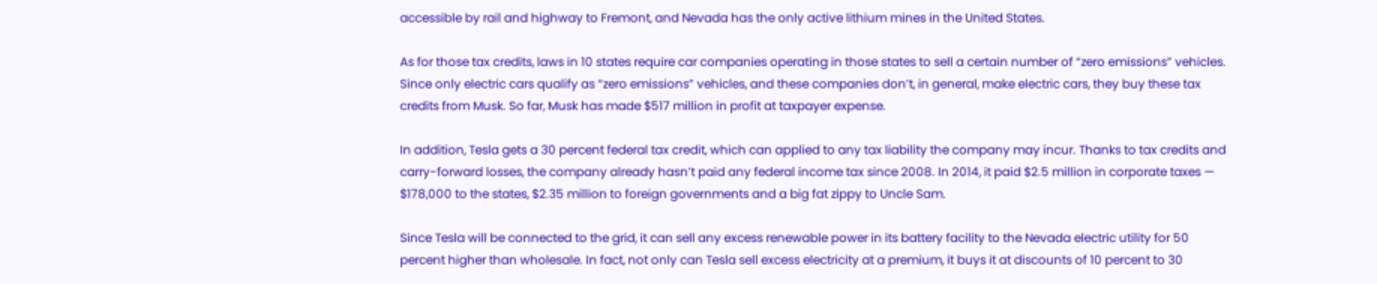accessible by rail and highway to Fremont, and Nevada has the only active lithium mines in the United States.

As for those tax credits, laws in 10 states require car companies operating in those states to sell a certain number of “zero emissions” vehicles. Since only electric cars qualify as “zero emissions” vehicles, and these companies don’t, in general, make electric cars, they buy these tax credits from Musk. So far, Musk has made $517 million in profit at taxpayer expense.

In addition, Tesla gets a 30 percent federal tax credit, which can applied to any tax liability the company may incur. Thanks to tax credits and carry-forward losses, the company already hasn’t paid any federal income tax since 2008. In 2014, it paid $2.5 million in corporate taxes — $178,000 to the states, $2.35 million to foreign governments and a big fat zippy to Uncle Sam.

Since Tesla will be connected to the grid, it can sell any excess renewable power in its battery facility to the Nevada electric utility for 50 percent higher than wholesale. In fact, not only can Tesla sell excess electricity at a premium, it buys it at discounts of 10 percent to 30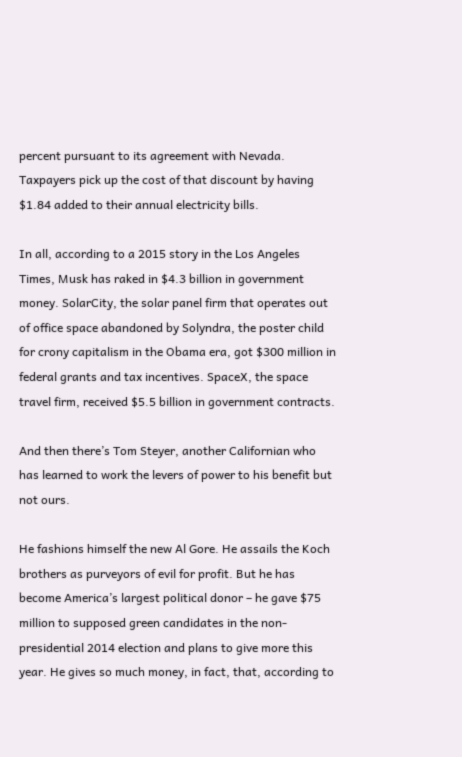percent pursuant to its agreement with Nevada. Taxpayers pick up the cost of that discount by having $1.84 added to their annual electricity bills.

In all, according to a 2015 story in the Los Angeles Times, Musk has raked in $4.3 billion in government money. SolarCity, the solar panel firm that operates out of office space abandoned by Solyndra, the poster child for crony capitalism in the Obama era, got $300 million in federal grants and tax incentives. SpaceX, the space travel firm, received $5.5 billion in government contracts.

And then there’s Tom Steyer, another Californian who has learned to work the levers of power to his benefit but not ours.

He fashions himself the new Al Gore. He assails the Koch brothers as purveyors of evil for profit. But he has become America’s largest political donor – he gave $75 million to supposed green candidates in the non-presidential 2014 election and plans to give more this year. He gives so much money, in fact, that, according to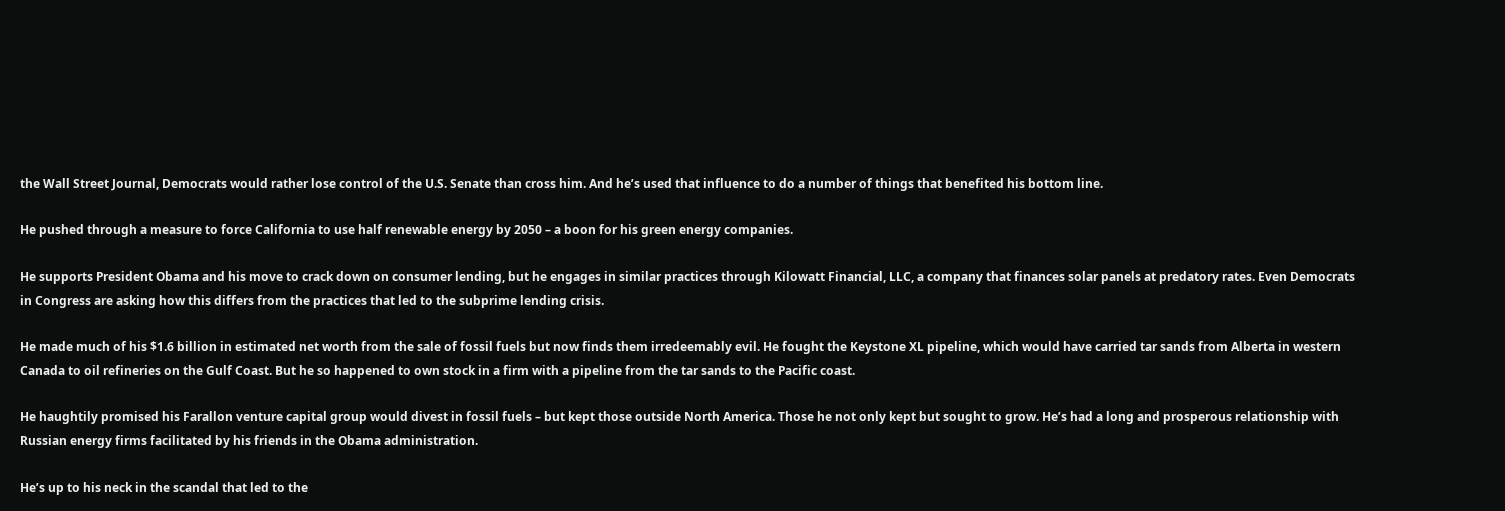the Wall Street Journal, Democrats would rather lose control of the U.S. Senate than cross him. And he’s used that influence to do a number of things that benefited his bottom line.

He pushed through a measure to force California to use half renewable energy by 2050 – a boon for his green energy companies.

He supports President Obama and his move to crack down on consumer lending, but he engages in similar practices through Kilowatt Financial, LLC, a company that finances solar panels at predatory rates. Even Democrats in Congress are asking how this differs from the practices that led to the subprime lending crisis.

He made much of his $1.6 billion in estimated net worth from the sale of fossil fuels but now finds them irredeemably evil. He fought the Keystone XL pipeline, which would have carried tar sands from Alberta in western Canada to oil refineries on the Gulf Coast. But he so happened to own stock in a firm with a pipeline from the tar sands to the Pacific coast.

He haughtily promised his Farallon venture capital group would divest in fossil fuels – but kept those outside North America. Those he not only kept but sought to grow. He’s had a long and prosperous relationship with Russian energy firms facilitated by his friends in the Obama administration.

He’s up to his neck in the scandal that led to the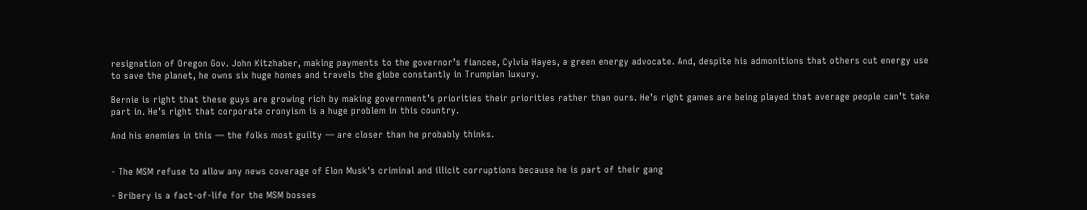resignation of Oregon Gov. John Kitzhaber, making payments to the governor’s fiancee, Cylvia Hayes, a green energy advocate. And, despite his admonitions that others cut energy use to save the planet, he owns six huge homes and travels the globe constantly in Trumpian luxury.

Bernie is right that these guys are growing rich by making government’s priorities their priorities rather than ours. He’s right games are being played that average people can’t take part in. He’s right that corporate cronyism is a huge problem in this country.

And his enemies in this — the folks most guilty — are closer than he probably thinks.


- The MSM refuse to allow any news coverage of Elon Musk's criminal and illicit corruptions because he is part of their gang

- Bribery is a fact-of-life for the MSM bosses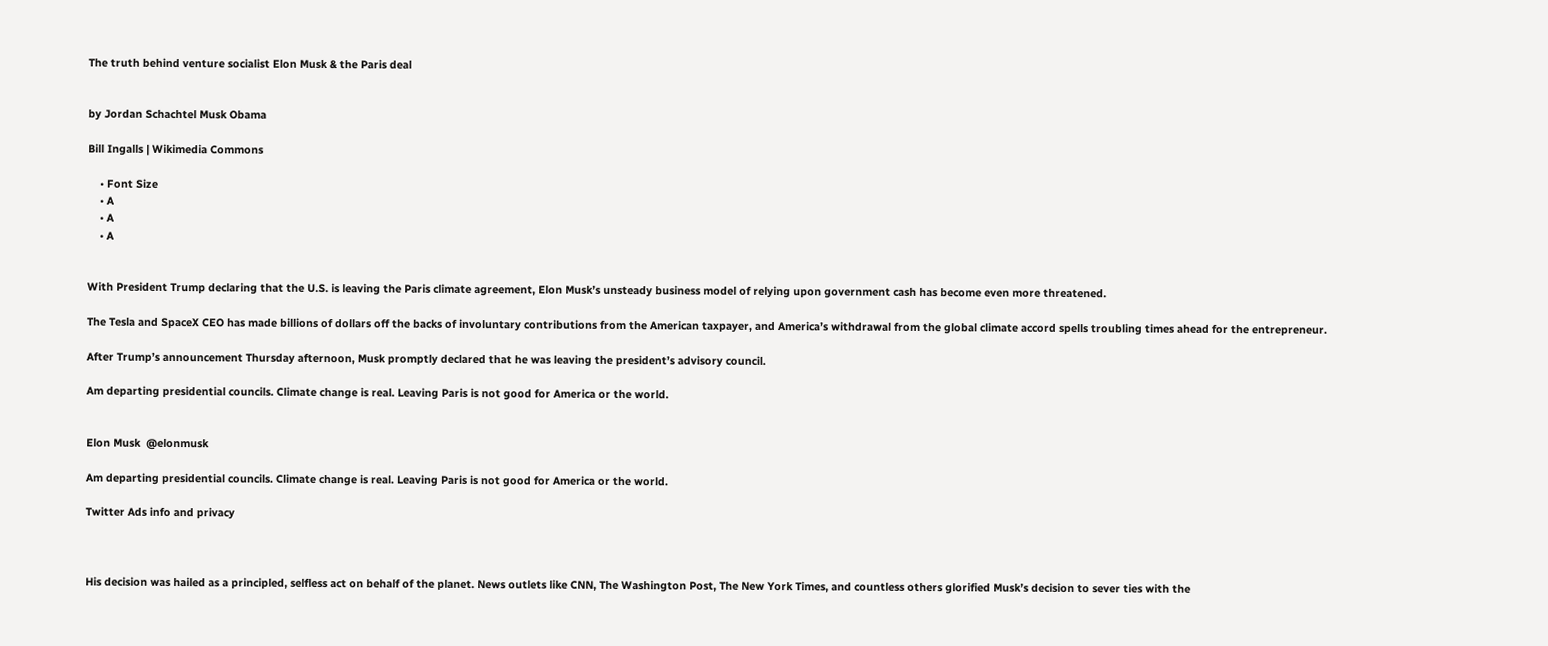The truth behind venture socialist Elon Musk & the Paris deal


by Jordan Schachtel Musk Obama

Bill Ingalls | Wikimedia Commons

    • Font Size
    • A
    • A
    • A


With President Trump declaring that the U.S. is leaving the Paris climate agreement, Elon Musk’s unsteady business model of relying upon government cash has become even more threatened.

The Tesla and SpaceX CEO has made billions of dollars off the backs of involuntary contributions from the American taxpayer, and America’s withdrawal from the global climate accord spells troubling times ahead for the entrepreneur.

After Trump’s announcement Thursday afternoon, Musk promptly declared that he was leaving the president’s advisory council.

Am departing presidential councils. Climate change is real. Leaving Paris is not good for America or the world.


Elon Musk  @elonmusk

Am departing presidential councils. Climate change is real. Leaving Paris is not good for America or the world.

Twitter Ads info and privacy



His decision was hailed as a principled, selfless act on behalf of the planet. News outlets like CNN, The Washington Post, The New York Times, and countless others glorified Musk’s decision to sever ties with the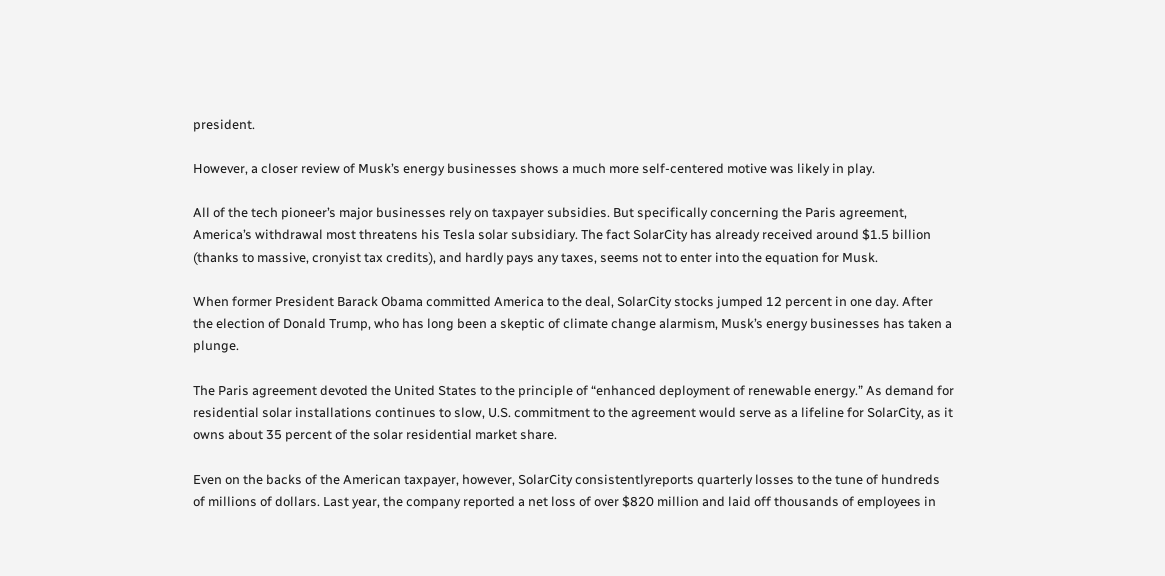president.

However, a closer review of Musk’s energy businesses shows a much more self-centered motive was likely in play.

All of the tech pioneer’s major businesses rely on taxpayer subsidies. But specifically concerning the Paris agreement, America’s withdrawal most threatens his Tesla solar subsidiary. The fact SolarCity has already received around $1.5 billion (thanks to massive, cronyist tax credits), and hardly pays any taxes, seems not to enter into the equation for Musk.

When former President Barack Obama committed America to the deal, SolarCity stocks jumped 12 percent in one day. After the election of Donald Trump, who has long been a skeptic of climate change alarmism, Musk’s energy businesses has taken a plunge.

The Paris agreement devoted the United States to the principle of “enhanced deployment of renewable energy.” As demand for residential solar installations continues to slow, U.S. commitment to the agreement would serve as a lifeline for SolarCity, as it owns about 35 percent of the solar residential market share.

Even on the backs of the American taxpayer, however, SolarCity consistentlyreports quarterly losses to the tune of hundreds of millions of dollars. Last year, the company reported a net loss of over $820 million and laid off thousands of employees in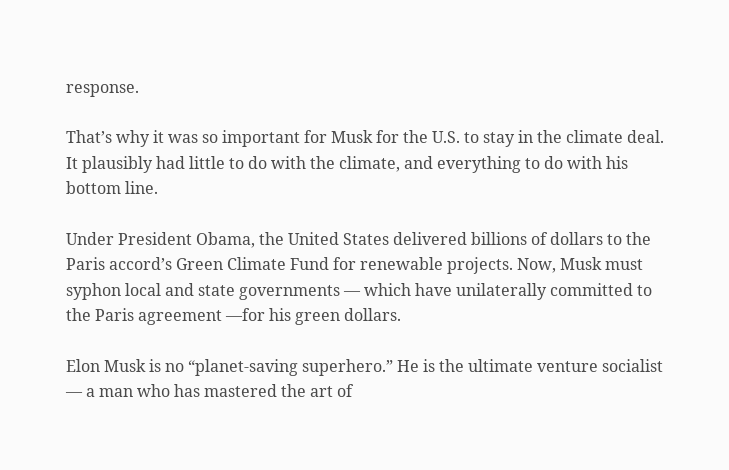response.

That’s why it was so important for Musk for the U.S. to stay in the climate deal. It plausibly had little to do with the climate, and everything to do with his bottom line.

Under President Obama, the United States delivered billions of dollars to the Paris accord’s Green Climate Fund for renewable projects. Now, Musk must syphon local and state governments — which have unilaterally committed to the Paris agreement —for his green dollars.

Elon Musk is no “planet-saving superhero.” He is the ultimate venture socialist — a man who has mastered the art of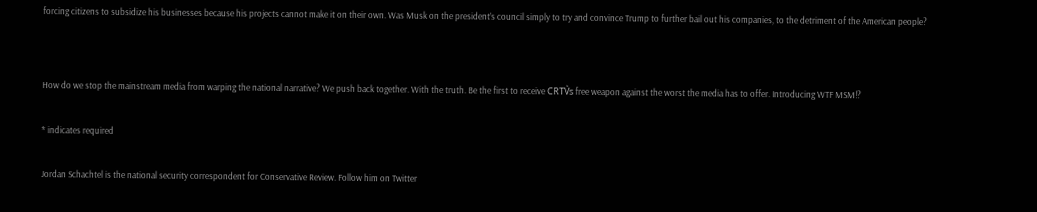forcing citizens to subsidize his businesses because his projects cannot make it on their own. Was Musk on the president’s council simply to try and convince Trump to further bail out his companies, to the detriment of the American people?




How do we stop the mainstream media from warping the national narrative? We push back together. With the truth. Be the first to receive CRTV͛s free weapon against the worst the media has to offer. Introducing WTF MSM!?


* indicates required


Jordan Schachtel is the national security correspondent for Conservative Review. Follow him on Twitter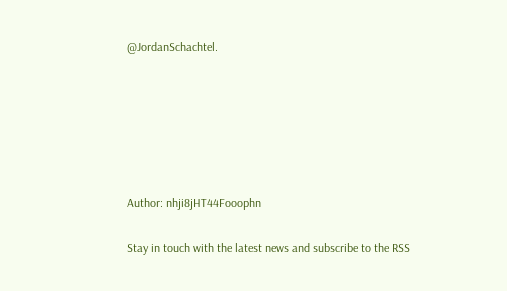@JordanSchachtel.






Author: nhji8jHT44Fooophn

Stay in touch with the latest news and subscribe to the RSS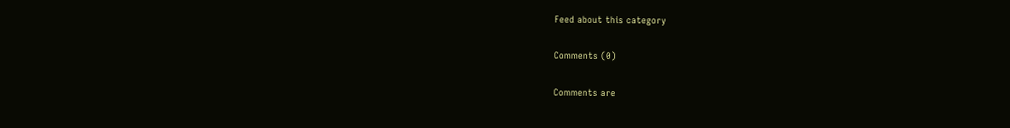Feed about this category

Comments (0)

Comments are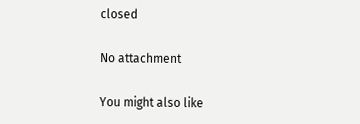closed

No attachment

You might also like